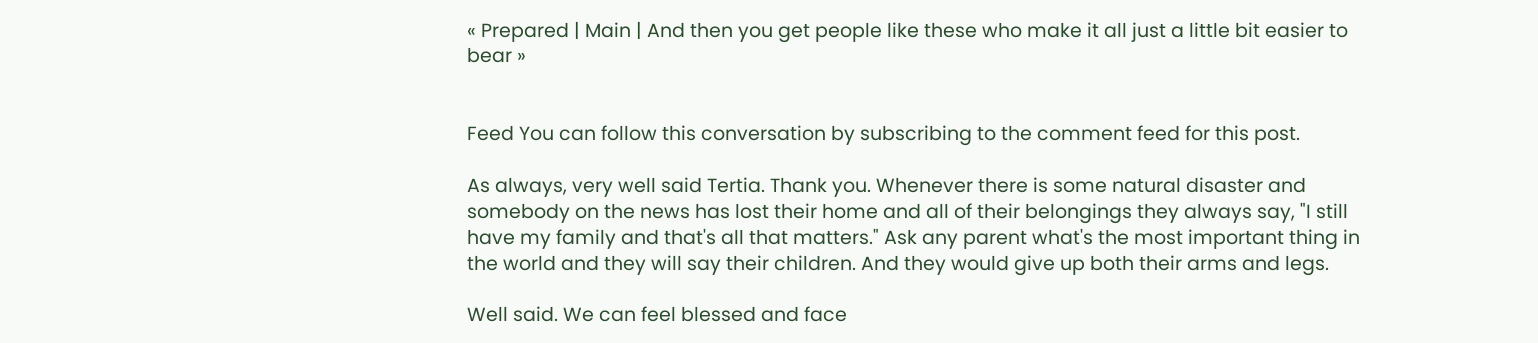« Prepared | Main | And then you get people like these who make it all just a little bit easier to bear »


Feed You can follow this conversation by subscribing to the comment feed for this post.

As always, very well said Tertia. Thank you. Whenever there is some natural disaster and somebody on the news has lost their home and all of their belongings they always say, "I still have my family and that's all that matters." Ask any parent what's the most important thing in the world and they will say their children. And they would give up both their arms and legs.

Well said. We can feel blessed and face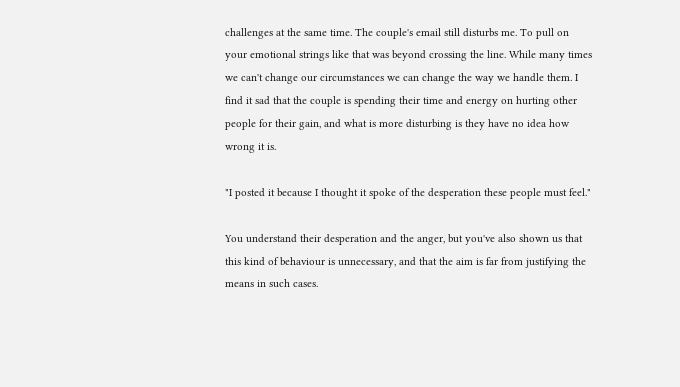challenges at the same time. The couple's email still disturbs me. To pull on your emotional strings like that was beyond crossing the line. While many times we can't change our circumstances we can change the way we handle them. I find it sad that the couple is spending their time and energy on hurting other people for their gain, and what is more disturbing is they have no idea how wrong it is.

"I posted it because I thought it spoke of the desperation these people must feel."

You understand their desperation and the anger, but you've also shown us that this kind of behaviour is unnecessary, and that the aim is far from justifying the means in such cases.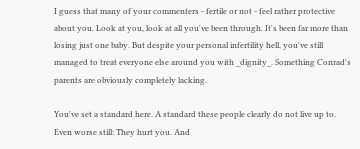I guess that many of your commenters - fertile or not - feel rather protective about you. Look at you, look at all you've been through. It's been far more than losing just one baby. But despite your personal infertility hell, you've still managed to treat everyone else around you with _dignity_. Something Conrad's parents are obviously completely lacking.

You've set a standard here. A standard these people clearly do not live up to. Even worse still: They hurt you. And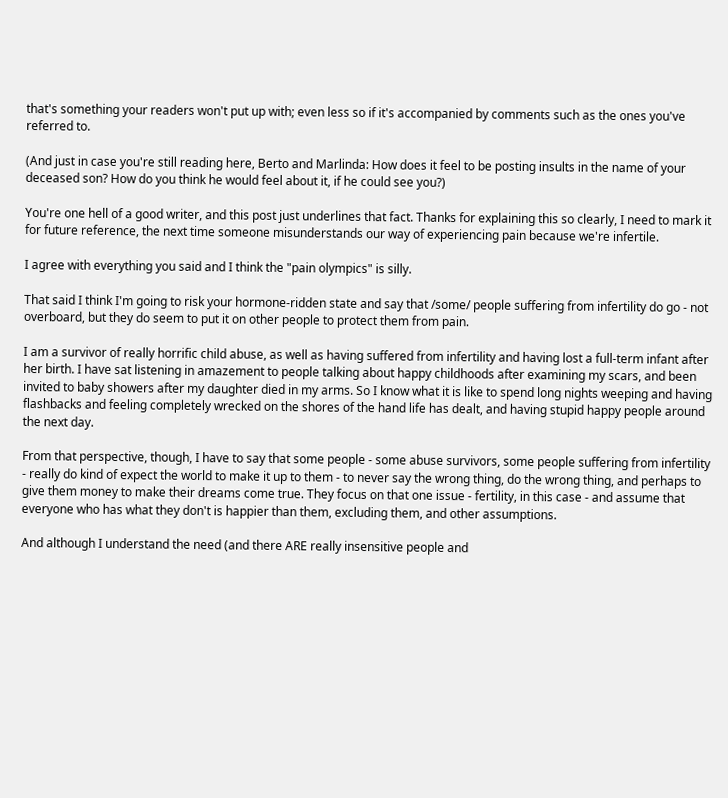that's something your readers won't put up with; even less so if it's accompanied by comments such as the ones you've referred to.

(And just in case you're still reading here, Berto and Marlinda: How does it feel to be posting insults in the name of your deceased son? How do you think he would feel about it, if he could see you?)

You're one hell of a good writer, and this post just underlines that fact. Thanks for explaining this so clearly, I need to mark it for future reference, the next time someone misunderstands our way of experiencing pain because we're infertile.

I agree with everything you said and I think the "pain olympics" is silly.

That said I think I'm going to risk your hormone-ridden state and say that /some/ people suffering from infertility do go - not overboard, but they do seem to put it on other people to protect them from pain.

I am a survivor of really horrific child abuse, as well as having suffered from infertility and having lost a full-term infant after her birth. I have sat listening in amazement to people talking about happy childhoods after examining my scars, and been invited to baby showers after my daughter died in my arms. So I know what it is like to spend long nights weeping and having flashbacks and feeling completely wrecked on the shores of the hand life has dealt, and having stupid happy people around the next day.

From that perspective, though, I have to say that some people - some abuse survivors, some people suffering from infertility - really do kind of expect the world to make it up to them - to never say the wrong thing, do the wrong thing, and perhaps to give them money to make their dreams come true. They focus on that one issue - fertility, in this case - and assume that everyone who has what they don't is happier than them, excluding them, and other assumptions.

And although I understand the need (and there ARE really insensitive people and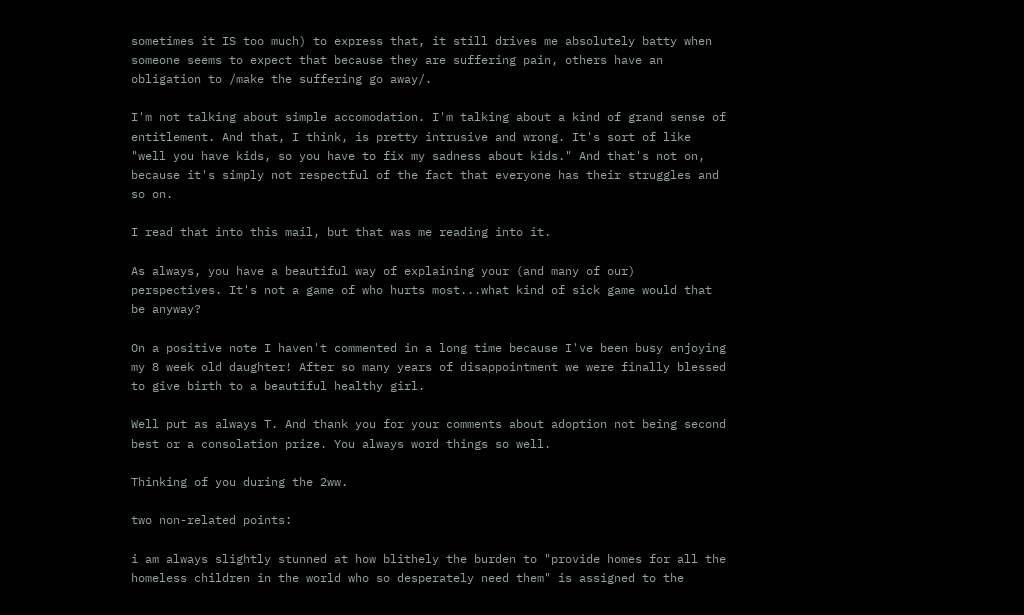sometimes it IS too much) to express that, it still drives me absolutely batty when someone seems to expect that because they are suffering pain, others have an obligation to /make the suffering go away/.

I'm not talking about simple accomodation. I'm talking about a kind of grand sense of entitlement. And that, I think, is pretty intrusive and wrong. It's sort of like "well you have kids, so you have to fix my sadness about kids." And that's not on, because it's simply not respectful of the fact that everyone has their struggles and so on.

I read that into this mail, but that was me reading into it.

As always, you have a beautiful way of explaining your (and many of our) perspectives. It's not a game of who hurts most...what kind of sick game would that be anyway?

On a positive note I haven't commented in a long time because I've been busy enjoying my 8 week old daughter! After so many years of disappointment we were finally blessed to give birth to a beautiful healthy girl.

Well put as always T. And thank you for your comments about adoption not being second best or a consolation prize. You always word things so well.

Thinking of you during the 2ww.

two non-related points:

i am always slightly stunned at how blithely the burden to "provide homes for all the homeless children in the world who so desperately need them" is assigned to the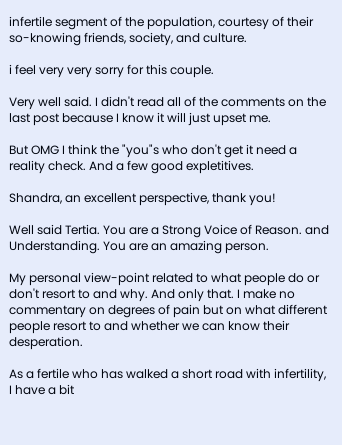infertile segment of the population, courtesy of their so-knowing friends, society, and culture.

i feel very very sorry for this couple.

Very well said. I didn't read all of the comments on the last post because I know it will just upset me.

But OMG I think the "you"s who don't get it need a reality check. And a few good expletitives.

Shandra, an excellent perspective, thank you!

Well said Tertia. You are a Strong Voice of Reason. and Understanding. You are an amazing person.

My personal view-point related to what people do or don't resort to and why. And only that. I make no commentary on degrees of pain but on what different people resort to and whether we can know their desperation.

As a fertile who has walked a short road with infertility, I have a bit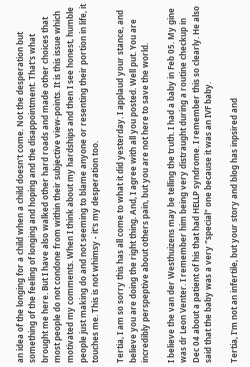an idea of the longing for a child when a child doesn't come. Not the desperation but something of the feeling of longing and hoping and the disappointment. That's what brought me here. But I have also walked other hard roads and made other choices that most people do not condone from within their subjective view-points. It is this issue which motivated my comments. When I think about my hardships and then I see honest, humble people just making do and not seeming to blame anyone or resenting their portion in life, it touches me. This is not whimsy - it's my desperation too.

Tertia, I am so sorry this has all come to what it did yesterday. I applaud your stance, and believe you are doing the right thing. And, I agree with all you posted. Well put. You are incredibly perspeptive about others pain, but you are not here to save the world.

I believe the van der Westhuizens may be telling the truth. I had a baby in Feb 05. My gine was dr Leon Venter. I remember him being very distraught during a routine checkup in Dec 04 about a patient of his that had HELLP syndrome. I remember this so clearly. He also said that the baby was a very "special" one because it was an IVF baby.

Tertia, I'm not an infertile, but your story and blog has inpsired and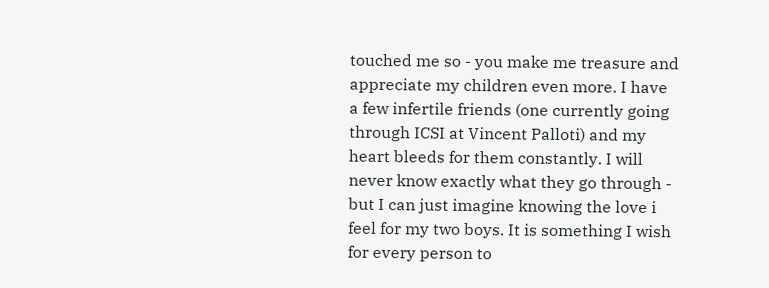touched me so - you make me treasure and appreciate my children even more. I have a few infertile friends (one currently going through ICSI at Vincent Palloti) and my heart bleeds for them constantly. I will never know exactly what they go through - but I can just imagine knowing the love i feel for my two boys. It is something I wish for every person to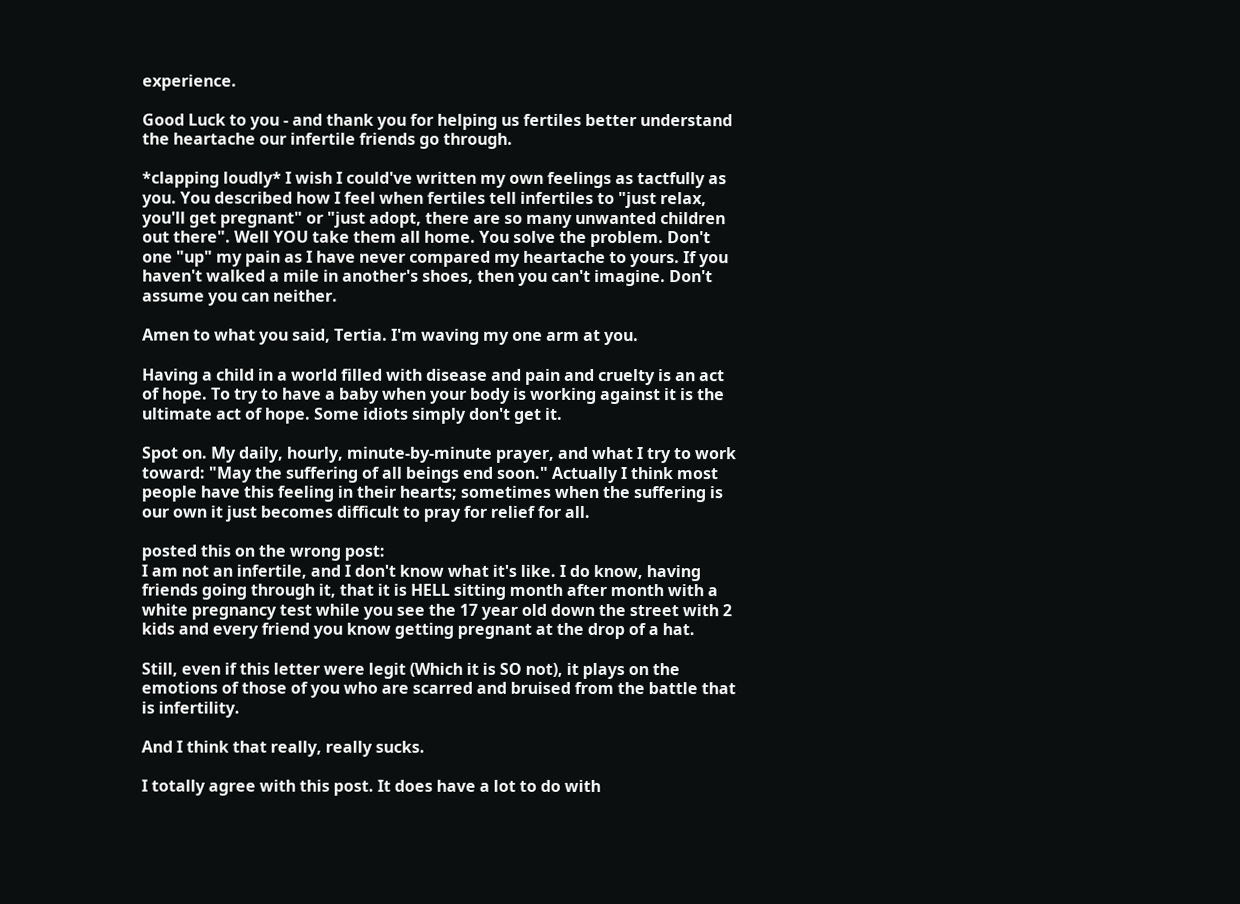experience.

Good Luck to you - and thank you for helping us fertiles better understand the heartache our infertile friends go through.

*clapping loudly* I wish I could've written my own feelings as tactfully as you. You described how I feel when fertiles tell infertiles to "just relax, you'll get pregnant" or "just adopt, there are so many unwanted children out there". Well YOU take them all home. You solve the problem. Don't one "up" my pain as I have never compared my heartache to yours. If you haven't walked a mile in another's shoes, then you can't imagine. Don't assume you can neither.

Amen to what you said, Tertia. I'm waving my one arm at you.

Having a child in a world filled with disease and pain and cruelty is an act of hope. To try to have a baby when your body is working against it is the ultimate act of hope. Some idiots simply don't get it.

Spot on. My daily, hourly, minute-by-minute prayer, and what I try to work toward: "May the suffering of all beings end soon." Actually I think most people have this feeling in their hearts; sometimes when the suffering is our own it just becomes difficult to pray for relief for all.

posted this on the wrong post:
I am not an infertile, and I don't know what it's like. I do know, having friends going through it, that it is HELL sitting month after month with a white pregnancy test while you see the 17 year old down the street with 2 kids and every friend you know getting pregnant at the drop of a hat.

Still, even if this letter were legit (Which it is SO not), it plays on the emotions of those of you who are scarred and bruised from the battle that is infertility.

And I think that really, really sucks.

I totally agree with this post. It does have a lot to do with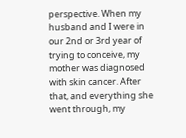perspective. When my husband and I were in our 2nd or 3rd year of trying to conceive, my mother was diagnosed with skin cancer. After that, and everything she went through, my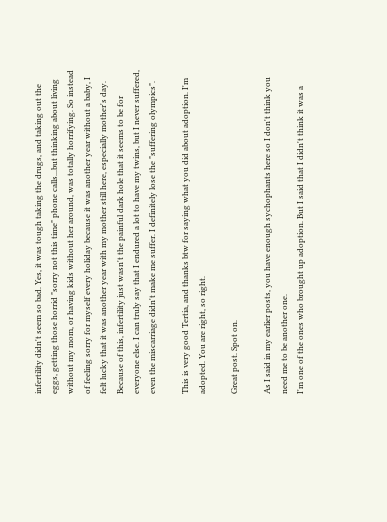infertility didn't seem so bad. Yes, it was tough taking the drugs, and taking out the eggs, getting those horrid "sorry not this time" phone calls...but thinking about living without my mom, or having kids without her around, was totally horrifying. So instead of feeling sorry for myself every holiday because it was another year without a baby, I felt lucky that it was another year with my mother still here, especially mother's day. Because of this, infertility just wasn't the painful dark hole that it seems to be for everyone else. I can truly say that I endured a lot to have my twins, but I never suffered, even the miscarriage didn't make me suffer. I definitely lose the "suffering olympics".

This is very good Tertia, and thanks btw for saying what you did about adoption. I'm adopted. You are right, so right.

Great post. Spot on.

As I said in my earlier posts, you have enough sychophants here so I don't think you need me to be another one.
I'm one of the ones who brought up adoption. But I said that I didn't think it was a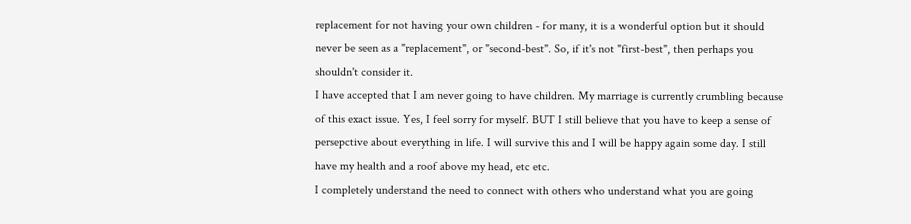replacement for not having your own children - for many, it is a wonderful option but it should never be seen as a "replacement", or "second-best". So, if it's not "first-best", then perhaps you shouldn't consider it.
I have accepted that I am never going to have children. My marriage is currently crumbling because of this exact issue. Yes, I feel sorry for myself. BUT I still believe that you have to keep a sense of persepctive about everything in life. I will survive this and I will be happy again some day. I still have my health and a roof above my head, etc etc.
I completely understand the need to connect with others who understand what you are going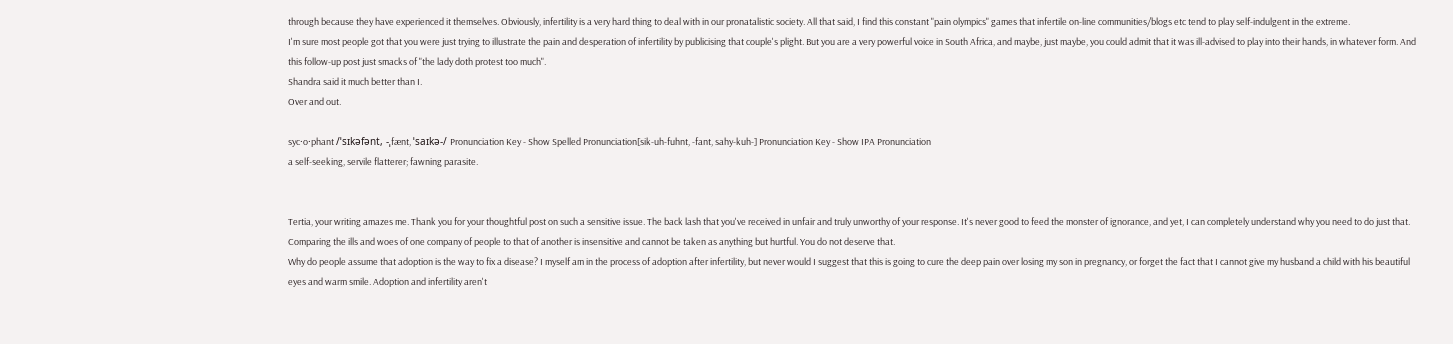through because they have experienced it themselves. Obviously, infertility is a very hard thing to deal with in our pronatalistic society. All that said, I find this constant "pain olympics" games that infertile on-line communities/blogs etc tend to play self-indulgent in the extreme.
I'm sure most people got that you were just trying to illustrate the pain and desperation of infertility by publicising that couple's plight. But you are a very powerful voice in South Africa, and maybe, just maybe, you could admit that it was ill-advised to play into their hands, in whatever form. And this follow-up post just smacks of "the lady doth protest too much".
Shandra said it much better than I.
Over and out.

syc·o·phant /ˈsɪkəfənt, -ˌfænt, ˈsaɪkə-/ Pronunciation Key - Show Spelled Pronunciation[sik-uh-fuhnt, -fant, sahy-kuh-] Pronunciation Key - Show IPA Pronunciation
a self-seeking, servile flatterer; fawning parasite.


Tertia, your writing amazes me. Thank you for your thoughtful post on such a sensitive issue. The back lash that you've received in unfair and truly unworthy of your response. It's never good to feed the monster of ignorance, and yet, I can completely understand why you need to do just that. Comparing the ills and woes of one company of people to that of another is insensitive and cannot be taken as anything but hurtful. You do not deserve that.
Why do people assume that adoption is the way to fix a disease? I myself am in the process of adoption after infertility, but never would I suggest that this is going to cure the deep pain over losing my son in pregnancy, or forget the fact that I cannot give my husband a child with his beautiful eyes and warm smile. Adoption and infertility aren't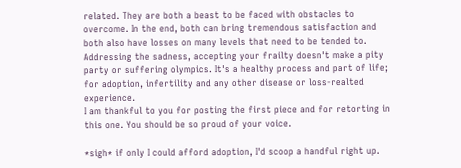related. They are both a beast to be faced with obstacles to overcome. In the end, both can bring tremendous satisfaction and both also have losses on many levels that need to be tended to. Addressing the sadness, accepting your frailty doesn't make a pity party or suffering olympics. It's a healthy process and part of life; for adoption, infertility and any other disease or loss-realted experience.
I am thankful to you for posting the first piece and for retorting in this one. You should be so proud of your voice.

*sigh* if only I could afford adoption, I'd scoop a handful right up.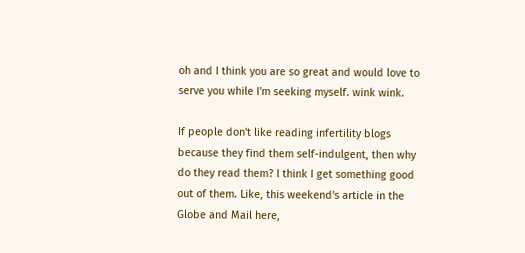oh and I think you are so great and would love to serve you while I'm seeking myself. wink wink.

If people don't like reading infertility blogs because they find them self-indulgent, then why do they read them? I think I get something good out of them. Like, this weekend's article in the Globe and Mail here,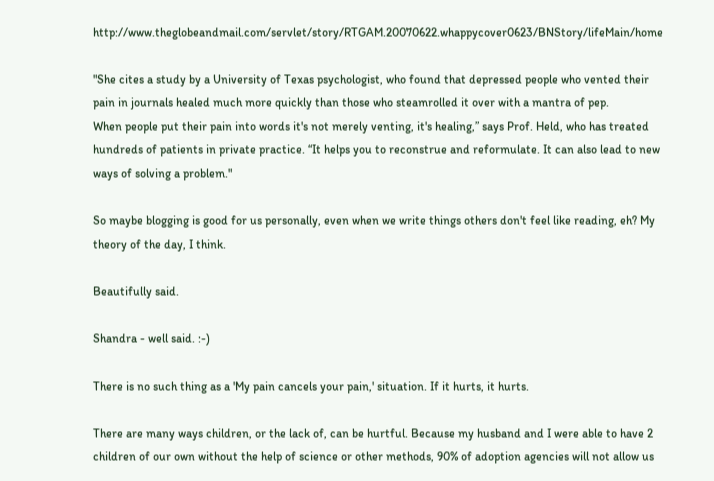http://www.theglobeandmail.com/servlet/story/RTGAM.20070622.whappycover0623/BNStory/lifeMain/home

"She cites a study by a University of Texas psychologist, who found that depressed people who vented their pain in journals healed much more quickly than those who steamrolled it over with a mantra of pep.
When people put their pain into words it's not merely venting, it's healing,” says Prof. Held, who has treated hundreds of patients in private practice. “It helps you to reconstrue and reformulate. It can also lead to new ways of solving a problem."

So maybe blogging is good for us personally, even when we write things others don't feel like reading, eh? My theory of the day, I think.

Beautifully said.

Shandra - well said. :-)

There is no such thing as a 'My pain cancels your pain,' situation. If it hurts, it hurts.

There are many ways children, or the lack of, can be hurtful. Because my husband and I were able to have 2 children of our own without the help of science or other methods, 90% of adoption agencies will not allow us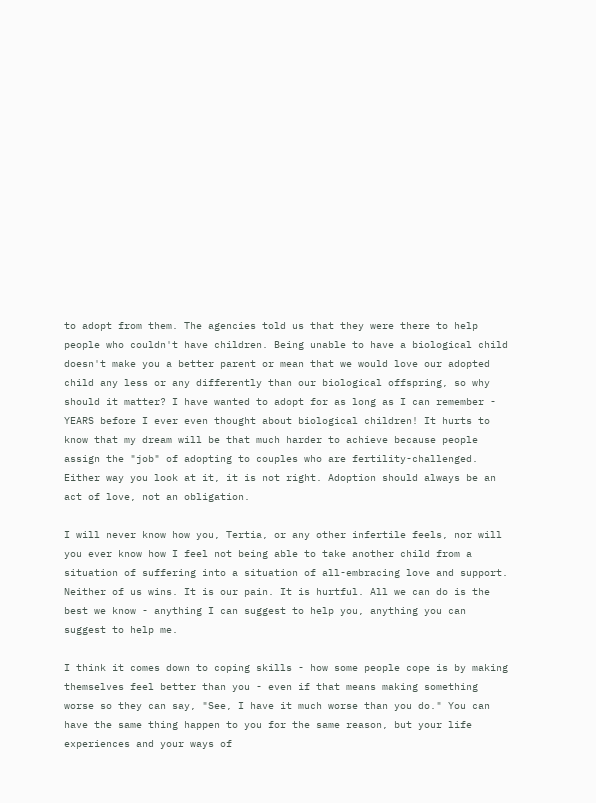to adopt from them. The agencies told us that they were there to help people who couldn't have children. Being unable to have a biological child doesn't make you a better parent or mean that we would love our adopted child any less or any differently than our biological offspring, so why should it matter? I have wanted to adopt for as long as I can remember - YEARS before I ever even thought about biological children! It hurts to know that my dream will be that much harder to achieve because people assign the "job" of adopting to couples who are fertility-challenged. Either way you look at it, it is not right. Adoption should always be an act of love, not an obligation.

I will never know how you, Tertia, or any other infertile feels, nor will you ever know how I feel not being able to take another child from a situation of suffering into a situation of all-embracing love and support. Neither of us wins. It is our pain. It is hurtful. All we can do is the best we know - anything I can suggest to help you, anything you can suggest to help me.

I think it comes down to coping skills - how some people cope is by making themselves feel better than you - even if that means making something worse so they can say, "See, I have it much worse than you do." You can have the same thing happen to you for the same reason, but your life experiences and your ways of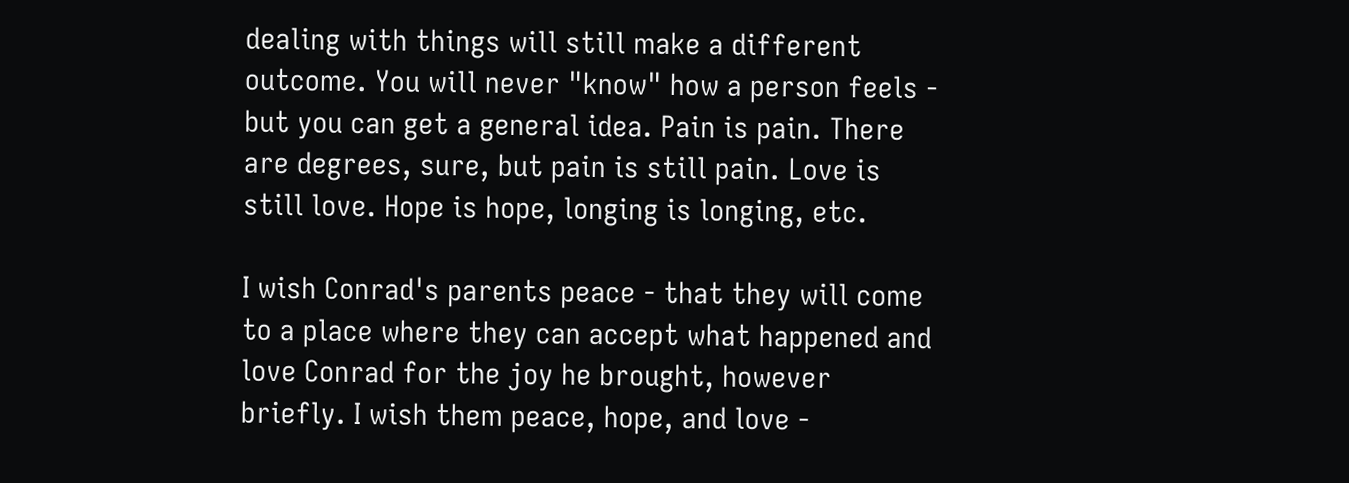dealing with things will still make a different outcome. You will never "know" how a person feels - but you can get a general idea. Pain is pain. There are degrees, sure, but pain is still pain. Love is still love. Hope is hope, longing is longing, etc.

I wish Conrad's parents peace - that they will come to a place where they can accept what happened and love Conrad for the joy he brought, however briefly. I wish them peace, hope, and love -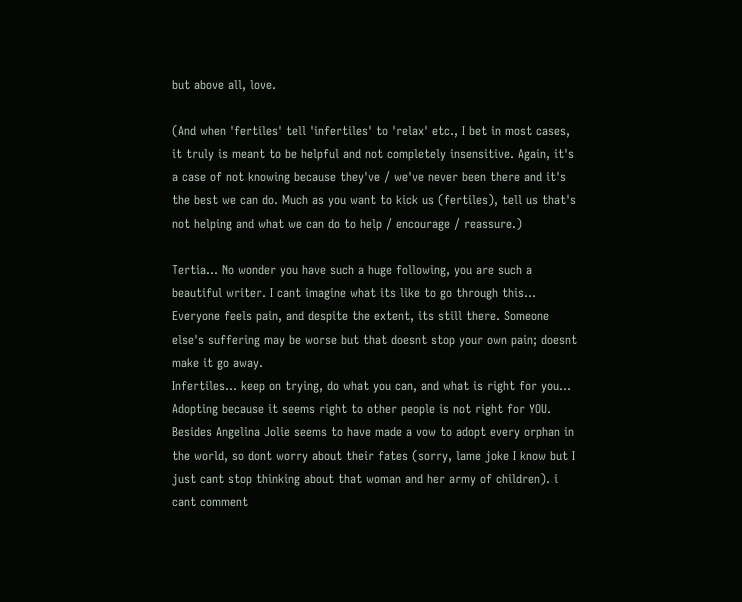but above all, love.

(And when 'fertiles' tell 'infertiles' to 'relax' etc., I bet in most cases, it truly is meant to be helpful and not completely insensitive. Again, it's a case of not knowing because they've / we've never been there and it's the best we can do. Much as you want to kick us (fertiles), tell us that's not helping and what we can do to help / encourage / reassure.)

Tertia... No wonder you have such a huge following, you are such a beautiful writer. I cant imagine what its like to go through this... Everyone feels pain, and despite the extent, its still there. Someone else's suffering may be worse but that doesnt stop your own pain; doesnt make it go away.
Infertiles... keep on trying, do what you can, and what is right for you... Adopting because it seems right to other people is not right for YOU. Besides Angelina Jolie seems to have made a vow to adopt every orphan in the world, so dont worry about their fates (sorry, lame joke I know but I just cant stop thinking about that woman and her army of children). i cant comment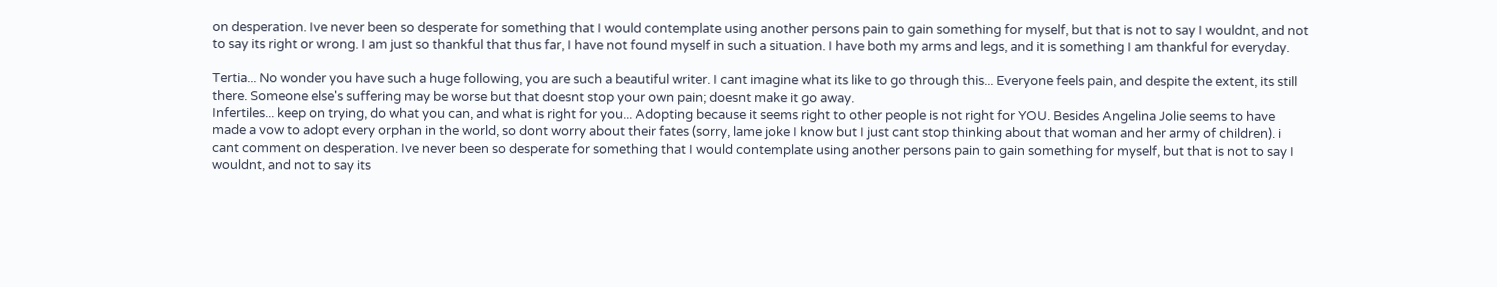on desperation. Ive never been so desperate for something that I would contemplate using another persons pain to gain something for myself, but that is not to say I wouldnt, and not to say its right or wrong. I am just so thankful that thus far, I have not found myself in such a situation. I have both my arms and legs, and it is something I am thankful for everyday.

Tertia... No wonder you have such a huge following, you are such a beautiful writer. I cant imagine what its like to go through this... Everyone feels pain, and despite the extent, its still there. Someone else's suffering may be worse but that doesnt stop your own pain; doesnt make it go away.
Infertiles... keep on trying, do what you can, and what is right for you... Adopting because it seems right to other people is not right for YOU. Besides Angelina Jolie seems to have made a vow to adopt every orphan in the world, so dont worry about their fates (sorry, lame joke I know but I just cant stop thinking about that woman and her army of children). i cant comment on desperation. Ive never been so desperate for something that I would contemplate using another persons pain to gain something for myself, but that is not to say I wouldnt, and not to say its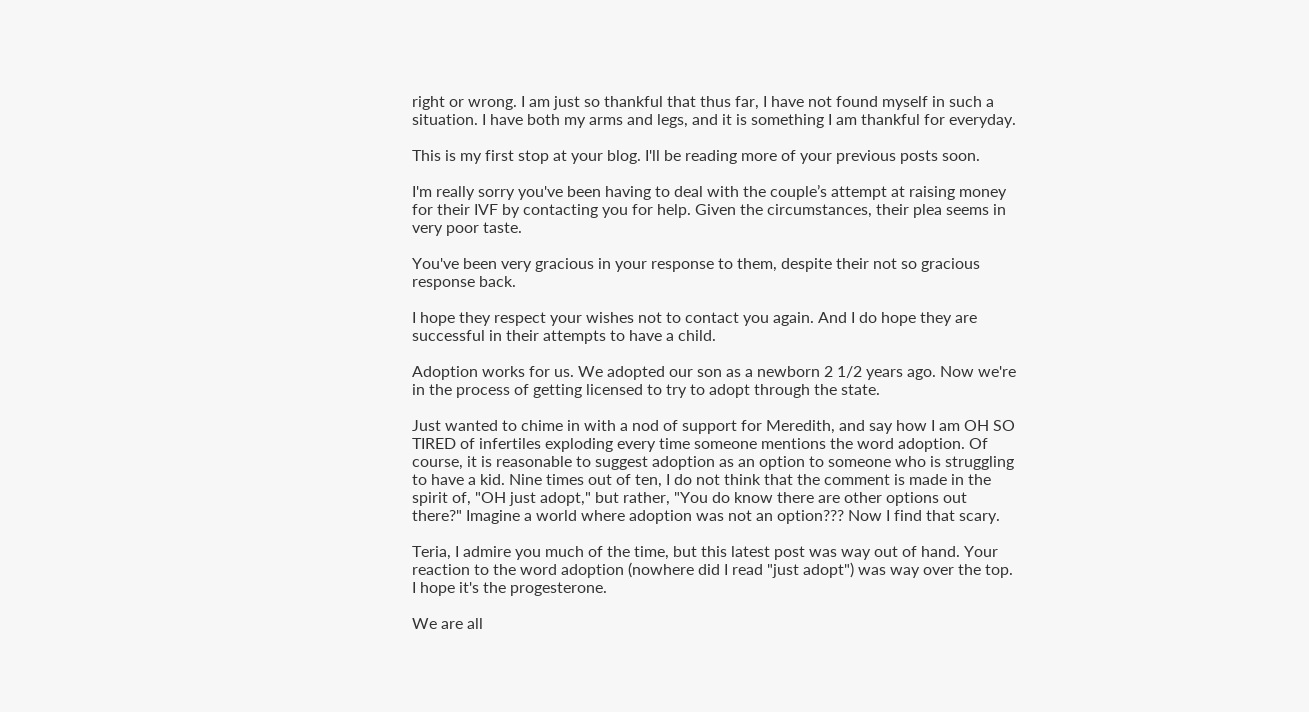right or wrong. I am just so thankful that thus far, I have not found myself in such a situation. I have both my arms and legs, and it is something I am thankful for everyday.

This is my first stop at your blog. I'll be reading more of your previous posts soon.

I'm really sorry you've been having to deal with the couple’s attempt at raising money for their IVF by contacting you for help. Given the circumstances, their plea seems in very poor taste.

You've been very gracious in your response to them, despite their not so gracious response back.

I hope they respect your wishes not to contact you again. And I do hope they are successful in their attempts to have a child.

Adoption works for us. We adopted our son as a newborn 2 1/2 years ago. Now we're in the process of getting licensed to try to adopt through the state.

Just wanted to chime in with a nod of support for Meredith, and say how I am OH SO TIRED of infertiles exploding every time someone mentions the word adoption. Of course, it is reasonable to suggest adoption as an option to someone who is struggling to have a kid. Nine times out of ten, I do not think that the comment is made in the spirit of, "OH just adopt," but rather, "You do know there are other options out there?" Imagine a world where adoption was not an option??? Now I find that scary.

Teria, I admire you much of the time, but this latest post was way out of hand. Your reaction to the word adoption (nowhere did I read "just adopt") was way over the top. I hope it's the progesterone.

We are all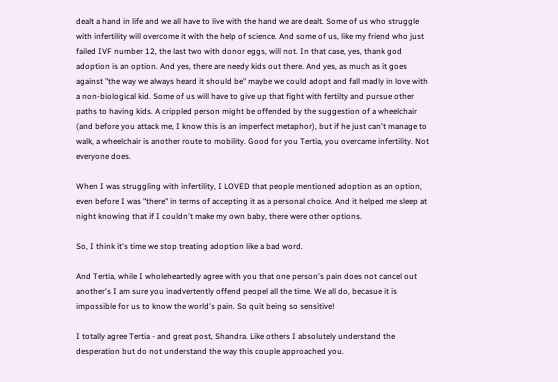dealt a hand in life and we all have to live with the hand we are dealt. Some of us who struggle with infertility will overcome it with the help of science. And some of us, like my friend who just failed IVF number 12, the last two with donor eggs, will not. In that case, yes, thank god adoption is an option. And yes, there are needy kids out there. And yes, as much as it goes against "the way we always heard it should be" maybe we could adopt and fall madly in love with a non-biological kid. Some of us will have to give up that fight with fertilty and pursue other paths to having kids. A crippled person might be offended by the suggestion of a wheelchair (and before you attack me, I know this is an imperfect metaphor), but if he just can't manage to walk, a wheelchair is another route to mobility. Good for you Tertia, you overcame infertility. Not everyone does.

When I was struggling with infertility, I LOVED that people mentioned adoption as an option, even before I was "there" in terms of accepting it as a personal choice. And it helped me sleep at night knowing that if I couldn't make my own baby, there were other options.

So, I think it's time we stop treating adoption like a bad word.

And Tertia, while I wholeheartedly agree with you that one person's pain does not cancel out another's I am sure you inadvertently offend peopel all the time. We all do, becasue it is impossible for us to know the world's pain. So quit being so sensitive!

I totally agree Tertia - and great post, Shandra. Like others I absolutely understand the desperation but do not understand the way this couple approached you.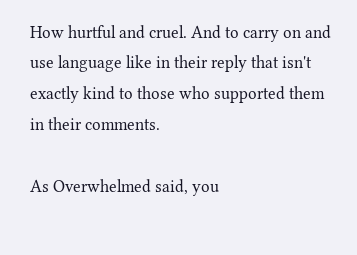How hurtful and cruel. And to carry on and use language like in their reply that isn't exactly kind to those who supported them in their comments.

As Overwhelmed said, you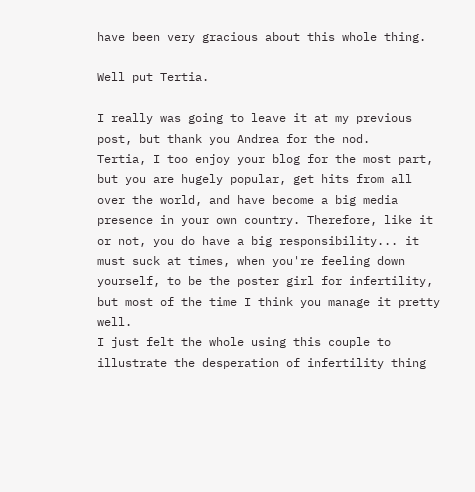have been very gracious about this whole thing.

Well put Tertia.

I really was going to leave it at my previous post, but thank you Andrea for the nod.
Tertia, I too enjoy your blog for the most part, but you are hugely popular, get hits from all over the world, and have become a big media presence in your own country. Therefore, like it or not, you do have a big responsibility... it must suck at times, when you're feeling down yourself, to be the poster girl for infertility, but most of the time I think you manage it pretty well.
I just felt the whole using this couple to illustrate the desperation of infertility thing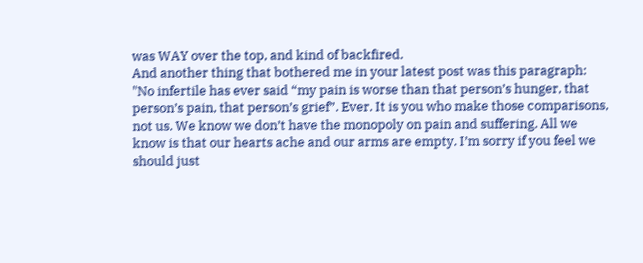was WAY over the top, and kind of backfired.
And another thing that bothered me in your latest post was this paragraph:
"No infertile has ever said “my pain is worse than that person’s hunger, that person’s pain, that person’s grief”. Ever. It is you who make those comparisons, not us. We know we don’t have the monopoly on pain and suffering. All we know is that our hearts ache and our arms are empty. I’m sorry if you feel we should just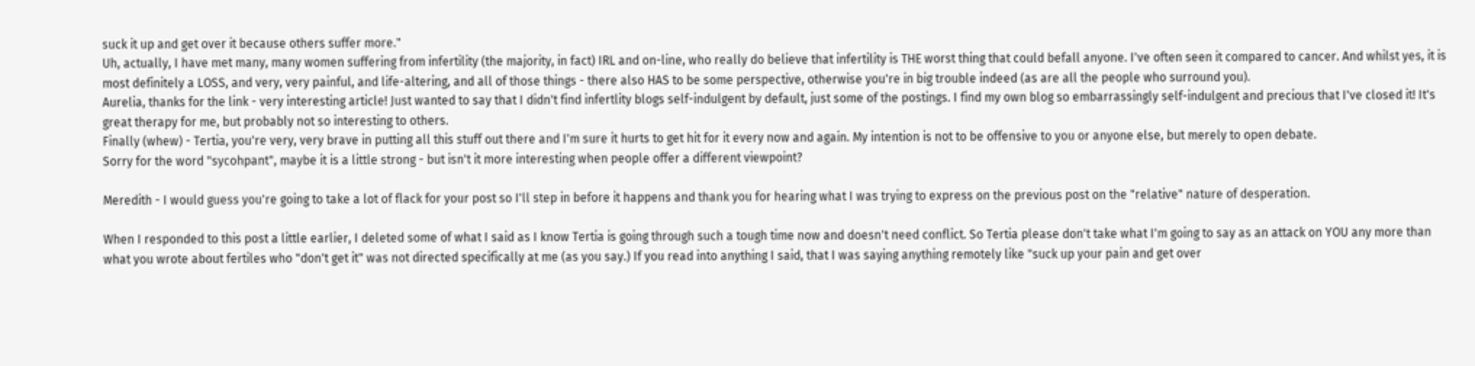suck it up and get over it because others suffer more."
Uh, actually, I have met many, many women suffering from infertility (the majority, in fact) IRL and on-line, who really do believe that infertility is THE worst thing that could befall anyone. I've often seen it compared to cancer. And whilst yes, it is most definitely a LOSS, and very, very painful, and life-altering, and all of those things - there also HAS to be some perspective, otherwise you're in big trouble indeed (as are all the people who surround you).
Aurelia, thanks for the link - very interesting article! Just wanted to say that I didn't find infertlity blogs self-indulgent by default, just some of the postings. I find my own blog so embarrassingly self-indulgent and precious that I've closed it! It's great therapy for me, but probably not so interesting to others.
Finally (whew) - Tertia, you're very, very brave in putting all this stuff out there and I'm sure it hurts to get hit for it every now and again. My intention is not to be offensive to you or anyone else, but merely to open debate.
Sorry for the word "sycohpant", maybe it is a little strong - but isn't it more interesting when people offer a different viewpoint?

Meredith - I would guess you're going to take a lot of flack for your post so I'll step in before it happens and thank you for hearing what I was trying to express on the previous post on the "relative" nature of desperation.

When I responded to this post a little earlier, I deleted some of what I said as I know Tertia is going through such a tough time now and doesn't need conflict. So Tertia please don't take what I'm going to say as an attack on YOU any more than what you wrote about fertiles who "don't get it" was not directed specifically at me (as you say.) If you read into anything I said, that I was saying anything remotely like "suck up your pain and get over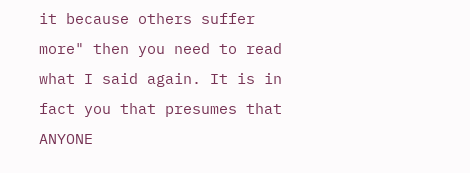it because others suffer more" then you need to read what I said again. It is in fact you that presumes that ANYONE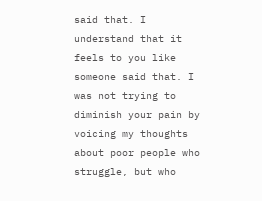said that. I understand that it feels to you like someone said that. I was not trying to diminish your pain by voicing my thoughts about poor people who struggle, but who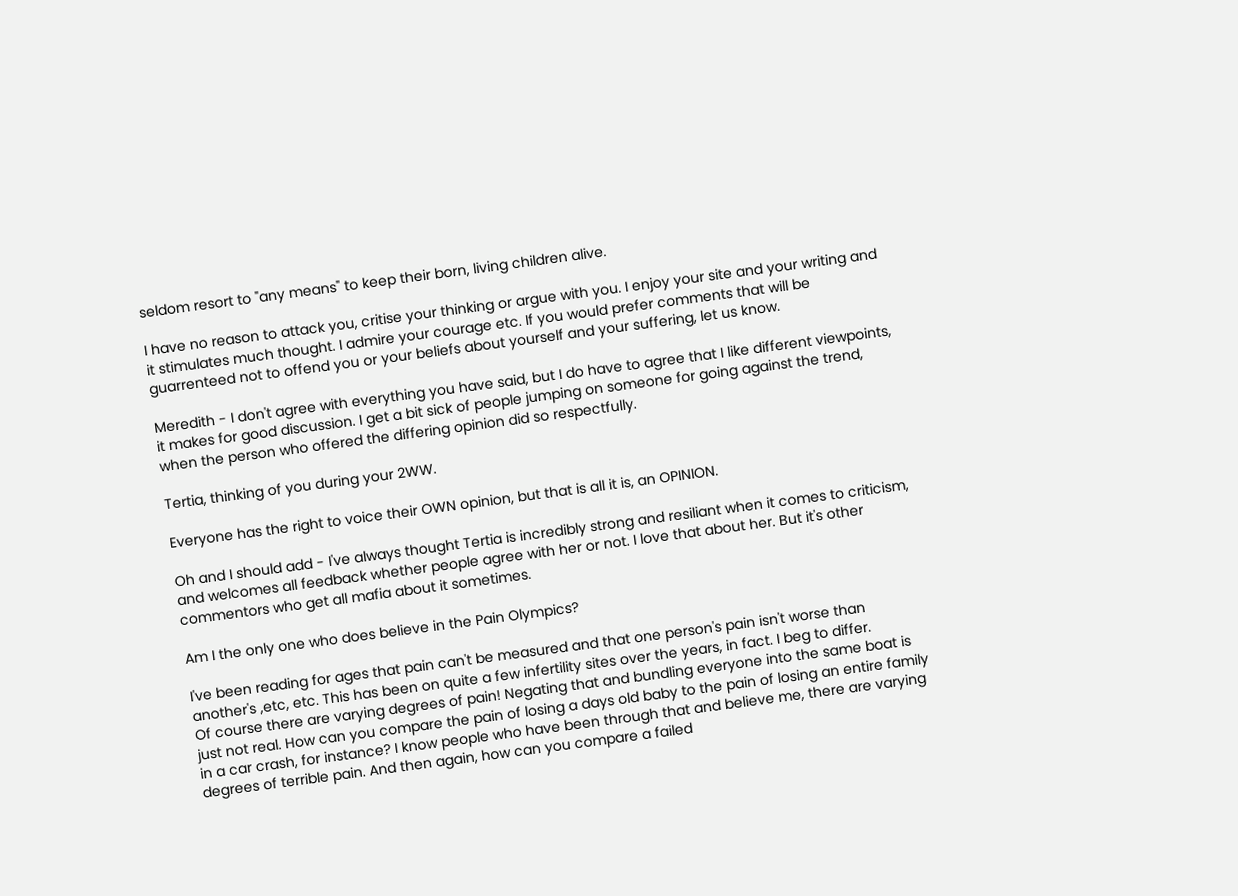seldom resort to "any means" to keep their born, living children alive.

I have no reason to attack you, critise your thinking or argue with you. I enjoy your site and your writing and it stimulates much thought. I admire your courage etc. If you would prefer comments that will be guarrenteed not to offend you or your beliefs about yourself and your suffering, let us know.

Meredith - I don't agree with everything you have said, but I do have to agree that I like different viewpoints, it makes for good discussion. I get a bit sick of people jumping on someone for going against the trend, when the person who offered the differing opinion did so respectfully.

Tertia, thinking of you during your 2WW.

Everyone has the right to voice their OWN opinion, but that is all it is, an OPINION.

Oh and I should add - I've always thought Tertia is incredibly strong and resiliant when it comes to criticism, and welcomes all feedback whether people agree with her or not. I love that about her. But it's other commentors who get all mafia about it sometimes.

Am I the only one who does believe in the Pain Olympics?

I've been reading for ages that pain can't be measured and that one person's pain isn't worse than another's ,etc, etc. This has been on quite a few infertility sites over the years, in fact. I beg to differ.
Of course there are varying degrees of pain! Negating that and bundling everyone into the same boat is just not real. How can you compare the pain of losing a days old baby to the pain of losing an entire family in a car crash, for instance? I know people who have been through that and believe me, there are varying degrees of terrible pain. And then again, how can you compare a failed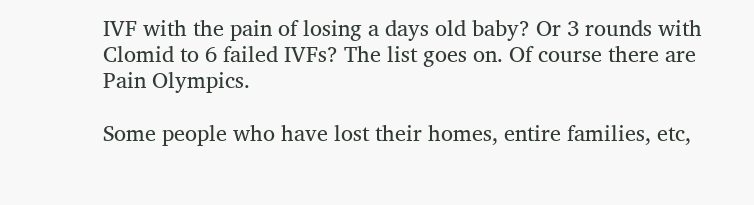IVF with the pain of losing a days old baby? Or 3 rounds with Clomid to 6 failed IVFs? The list goes on. Of course there are Pain Olympics.

Some people who have lost their homes, entire families, etc,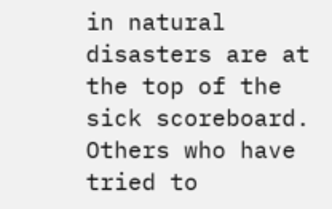in natural disasters are at the top of the sick scoreboard. Others who have tried to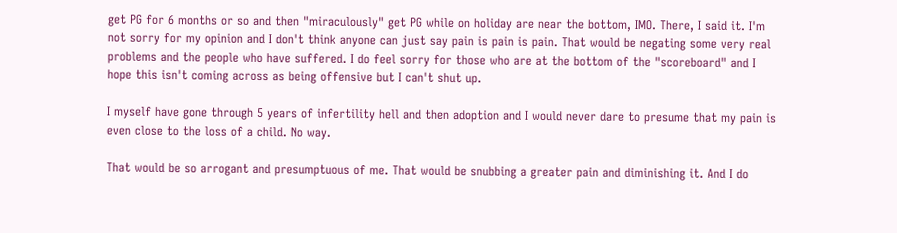get PG for 6 months or so and then "miraculously" get PG while on holiday are near the bottom, IMO. There, I said it. I'm not sorry for my opinion and I don't think anyone can just say pain is pain is pain. That would be negating some very real problems and the people who have suffered. I do feel sorry for those who are at the bottom of the "scoreboard" and I hope this isn't coming across as being offensive but I can't shut up.

I myself have gone through 5 years of infertility hell and then adoption and I would never dare to presume that my pain is even close to the loss of a child. No way.

That would be so arrogant and presumptuous of me. That would be snubbing a greater pain and diminishing it. And I do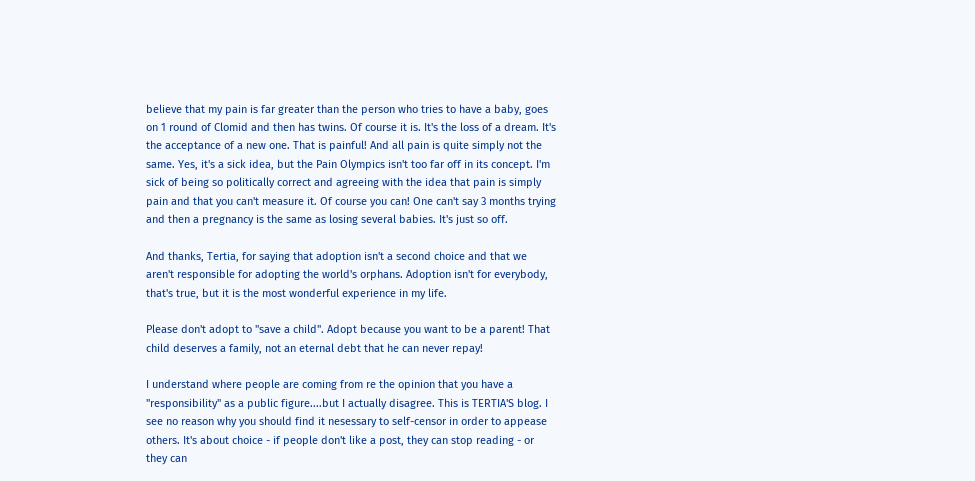believe that my pain is far greater than the person who tries to have a baby, goes on 1 round of Clomid and then has twins. Of course it is. It's the loss of a dream. It's the acceptance of a new one. That is painful! And all pain is quite simply not the same. Yes, it's a sick idea, but the Pain Olympics isn't too far off in its concept. I'm sick of being so politically correct and agreeing with the idea that pain is simply pain and that you can't measure it. Of course you can! One can't say 3 months trying and then a pregnancy is the same as losing several babies. It's just so off.

And thanks, Tertia, for saying that adoption isn't a second choice and that we aren't responsible for adopting the world's orphans. Adoption isn't for everybody, that's true, but it is the most wonderful experience in my life.

Please don't adopt to "save a child". Adopt because you want to be a parent! That child deserves a family, not an eternal debt that he can never repay!

I understand where people are coming from re the opinion that you have a "responsibility" as a public figure....but I actually disagree. This is TERTIA'S blog. I see no reason why you should find it nesessary to self-censor in order to appease others. It's about choice - if people don't like a post, they can stop reading - or they can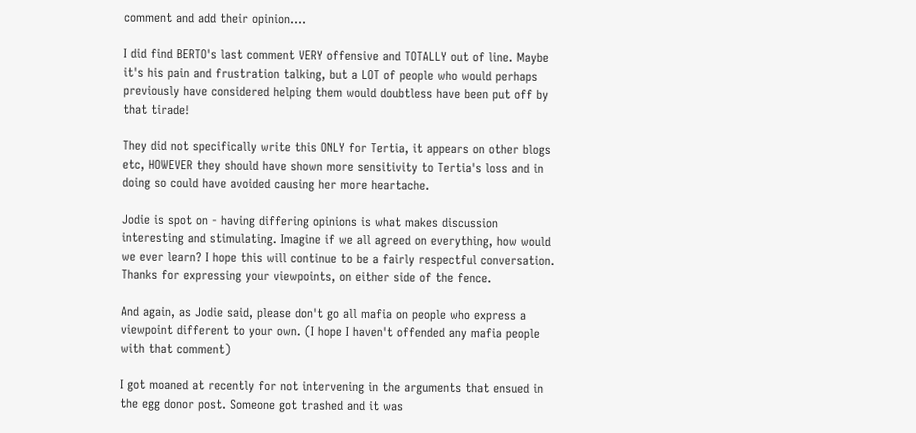comment and add their opinion....

I did find BERTO's last comment VERY offensive and TOTALLY out of line. Maybe it's his pain and frustration talking, but a LOT of people who would perhaps previously have considered helping them would doubtless have been put off by that tirade!

They did not specifically write this ONLY for Tertia, it appears on other blogs etc, HOWEVER they should have shown more sensitivity to Tertia's loss and in doing so could have avoided causing her more heartache.

Jodie is spot on - having differing opinions is what makes discussion interesting and stimulating. Imagine if we all agreed on everything, how would we ever learn? I hope this will continue to be a fairly respectful conversation. Thanks for expressing your viewpoints, on either side of the fence.

And again, as Jodie said, please don't go all mafia on people who express a viewpoint different to your own. (I hope I haven't offended any mafia people with that comment)

I got moaned at recently for not intervening in the arguments that ensued in the egg donor post. Someone got trashed and it was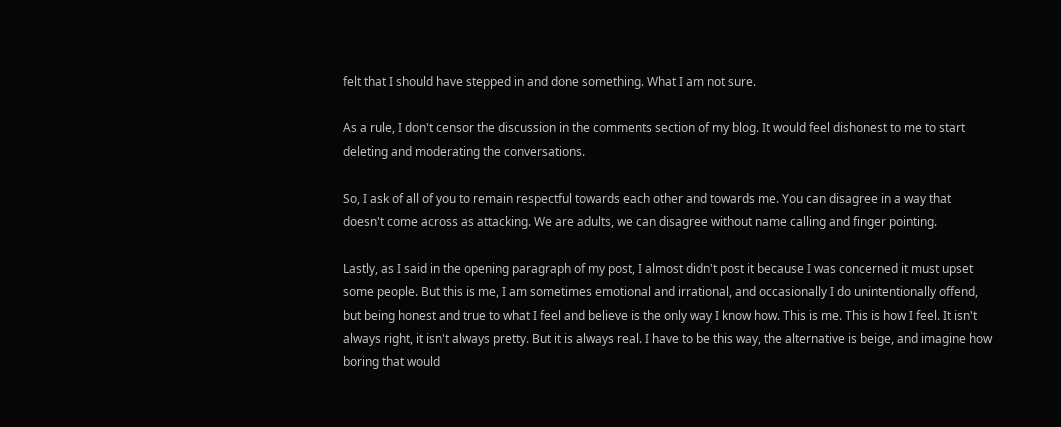felt that I should have stepped in and done something. What I am not sure.

As a rule, I don't censor the discussion in the comments section of my blog. It would feel dishonest to me to start deleting and moderating the conversations.

So, I ask of all of you to remain respectful towards each other and towards me. You can disagree in a way that doesn't come across as attacking. We are adults, we can disagree without name calling and finger pointing.

Lastly, as I said in the opening paragraph of my post, I almost didn't post it because I was concerned it must upset some people. But this is me, I am sometimes emotional and irrational, and occasionally I do unintentionally offend, but being honest and true to what I feel and believe is the only way I know how. This is me. This is how I feel. It isn't always right, it isn't always pretty. But it is always real. I have to be this way, the alternative is beige, and imagine how boring that would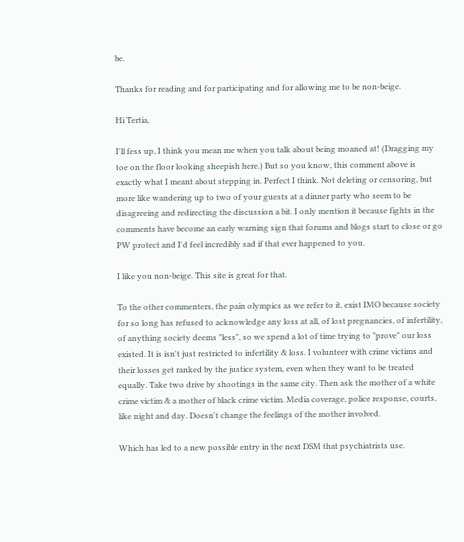be.

Thanks for reading and for participating and for allowing me to be non-beige.

Hi Tertia,

I'll fess up, I think you mean me when you talk about being moaned at! (Dragging my toe on the floor looking sheepish here.) But so you know, this comment above is exactly what I meant about stepping in. Perfect I think. Not deleting or censoring, but more like wandering up to two of your guests at a dinner party who seem to be disagreeing and redirecting the discussion a bit. I only mention it because fights in the comments have become an early warning sign that forums and blogs start to close or go PW protect and I'd feel incredibly sad if that ever happened to you.

I like you non-beige. This site is great for that.

To the other commenters, the pain olympics as we refer to it, exist IMO because society for so long has refused to acknowledge any loss at all, of lost pregnancies, of infertility, of anything society deems "less", so we spend a lot of time trying to "prove" our loss existed. It is isn't just restricted to infertility & loss. I volunteer with crime victims and their losses get ranked by the justice system, even when they want to be treated equally. Take two drive by shootings in the same city. Then ask the mother of a white crime victim & a mother of black crime victim. Media coverage, police response, courts, like night and day. Doesn't change the feelings of the mother involved.

Which has led to a new possible entry in the next DSM that psychiatrists use.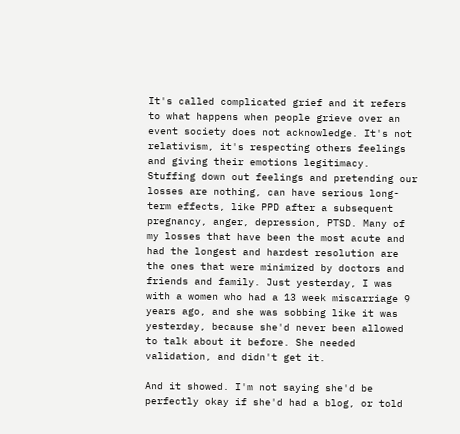It's called complicated grief and it refers to what happens when people grieve over an event society does not acknowledge. It's not relativism, it's respecting others feelings and giving their emotions legitimacy. Stuffing down out feelings and pretending our losses are nothing, can have serious long-term effects, like PPD after a subsequent pregnancy, anger, depression, PTSD. Many of my losses that have been the most acute and had the longest and hardest resolution are the ones that were minimized by doctors and friends and family. Just yesterday, I was with a women who had a 13 week miscarriage 9 years ago, and she was sobbing like it was yesterday, because she'd never been allowed to talk about it before. She needed validation, and didn't get it.

And it showed. I'm not saying she'd be perfectly okay if she'd had a blog, or told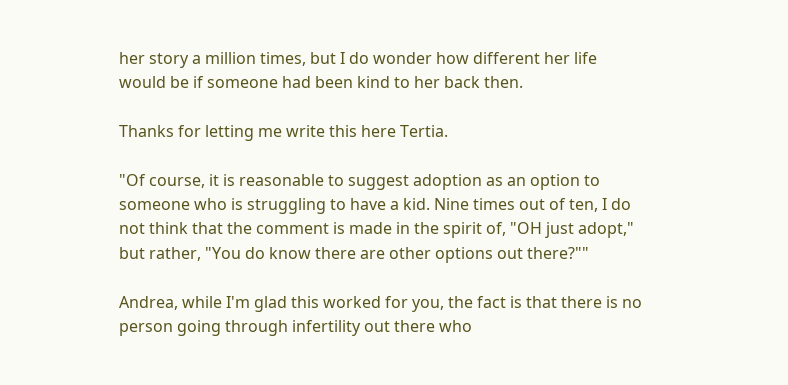her story a million times, but I do wonder how different her life would be if someone had been kind to her back then.

Thanks for letting me write this here Tertia.

"Of course, it is reasonable to suggest adoption as an option to someone who is struggling to have a kid. Nine times out of ten, I do not think that the comment is made in the spirit of, "OH just adopt," but rather, "You do know there are other options out there?""

Andrea, while I'm glad this worked for you, the fact is that there is no person going through infertility out there who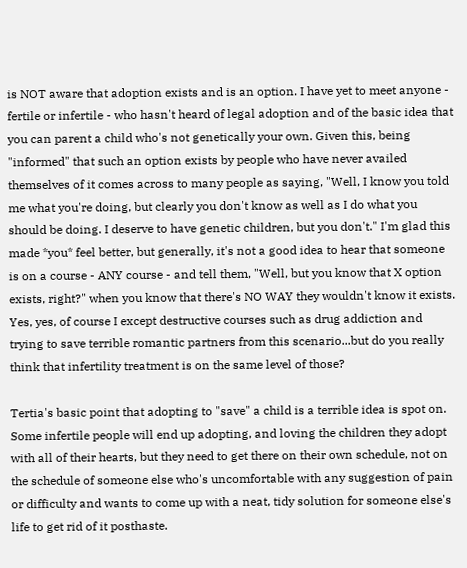is NOT aware that adoption exists and is an option. I have yet to meet anyone - fertile or infertile - who hasn't heard of legal adoption and of the basic idea that you can parent a child who's not genetically your own. Given this, being "informed" that such an option exists by people who have never availed themselves of it comes across to many people as saying, "Well, I know you told me what you're doing, but clearly you don't know as well as I do what you should be doing. I deserve to have genetic children, but you don't." I'm glad this made *you* feel better, but generally, it's not a good idea to hear that someone is on a course - ANY course - and tell them, "Well, but you know that X option exists, right?" when you know that there's NO WAY they wouldn't know it exists. Yes, yes, of course I except destructive courses such as drug addiction and trying to save terrible romantic partners from this scenario...but do you really think that infertility treatment is on the same level of those?

Tertia's basic point that adopting to "save" a child is a terrible idea is spot on. Some infertile people will end up adopting, and loving the children they adopt with all of their hearts, but they need to get there on their own schedule, not on the schedule of someone else who's uncomfortable with any suggestion of pain or difficulty and wants to come up with a neat, tidy solution for someone else's life to get rid of it posthaste.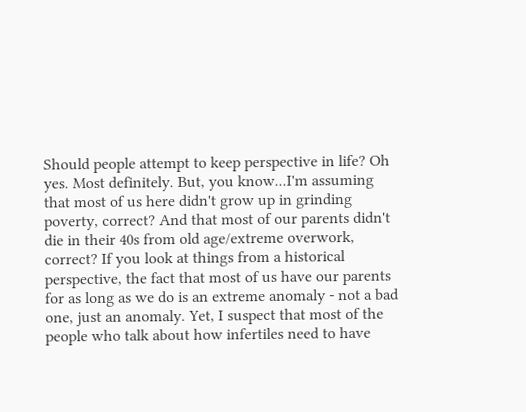Should people attempt to keep perspective in life? Oh yes. Most definitely. But, you know...I'm assuming that most of us here didn't grow up in grinding poverty, correct? And that most of our parents didn't die in their 40s from old age/extreme overwork, correct? If you look at things from a historical perspective, the fact that most of us have our parents for as long as we do is an extreme anomaly - not a bad one, just an anomaly. Yet, I suspect that most of the people who talk about how infertiles need to have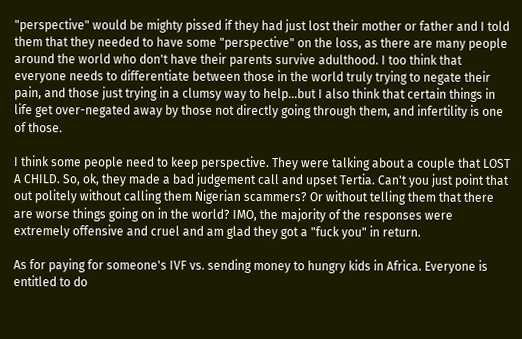"perspective" would be mighty pissed if they had just lost their mother or father and I told them that they needed to have some "perspective" on the loss, as there are many people around the world who don't have their parents survive adulthood. I too think that everyone needs to differentiate between those in the world truly trying to negate their pain, and those just trying in a clumsy way to help...but I also think that certain things in life get over-negated away by those not directly going through them, and infertility is one of those.

I think some people need to keep perspective. They were talking about a couple that LOST A CHILD. So, ok, they made a bad judgement call and upset Tertia. Can't you just point that out politely without calling them Nigerian scammers? Or without telling them that there are worse things going on in the world? IMO, the majority of the responses were extremely offensive and cruel and am glad they got a "fuck you" in return.

As for paying for someone's IVF vs. sending money to hungry kids in Africa. Everyone is entitled to do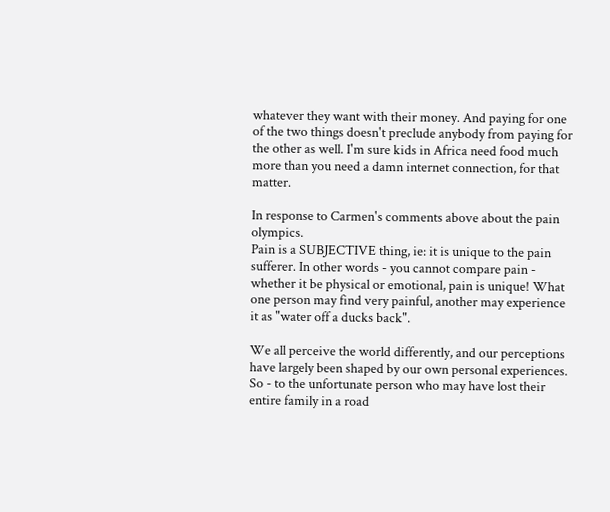whatever they want with their money. And paying for one of the two things doesn't preclude anybody from paying for the other as well. I'm sure kids in Africa need food much more than you need a damn internet connection, for that matter.

In response to Carmen's comments above about the pain olympics.
Pain is a SUBJECTIVE thing, ie: it is unique to the pain sufferer. In other words - you cannot compare pain - whether it be physical or emotional, pain is unique! What one person may find very painful, another may experience it as "water off a ducks back".

We all perceive the world differently, and our perceptions have largely been shaped by our own personal experiences. So - to the unfortunate person who may have lost their entire family in a road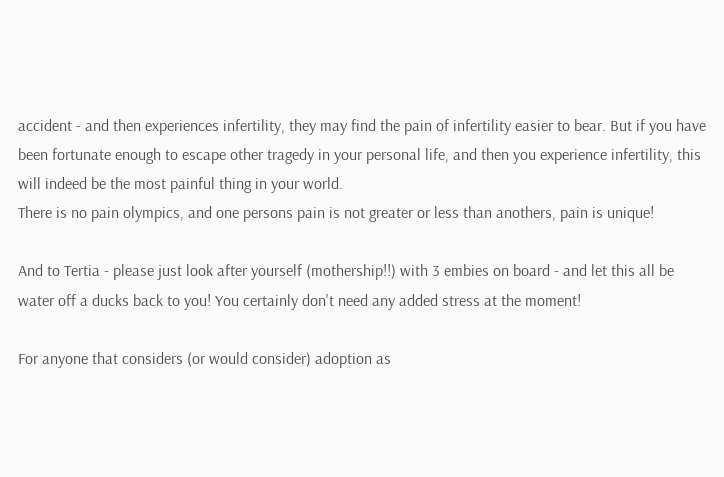accident - and then experiences infertility, they may find the pain of infertility easier to bear. But if you have been fortunate enough to escape other tragedy in your personal life, and then you experience infertility, this will indeed be the most painful thing in your world.
There is no pain olympics, and one persons pain is not greater or less than anothers, pain is unique!

And to Tertia - please just look after yourself (mothership!!) with 3 embies on board - and let this all be water off a ducks back to you! You certainly don't need any added stress at the moment!

For anyone that considers (or would consider) adoption as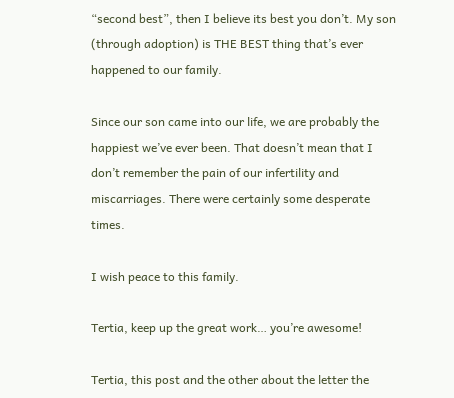“second best”, then I believe its best you don’t. My son (through adoption) is THE BEST thing that’s ever happened to our family.

Since our son came into our life, we are probably the happiest we’ve ever been. That doesn’t mean that I don’t remember the pain of our infertility and miscarriages. There were certainly some desperate times.

I wish peace to this family.

Tertia, keep up the great work… you’re awesome!

Tertia, this post and the other about the letter the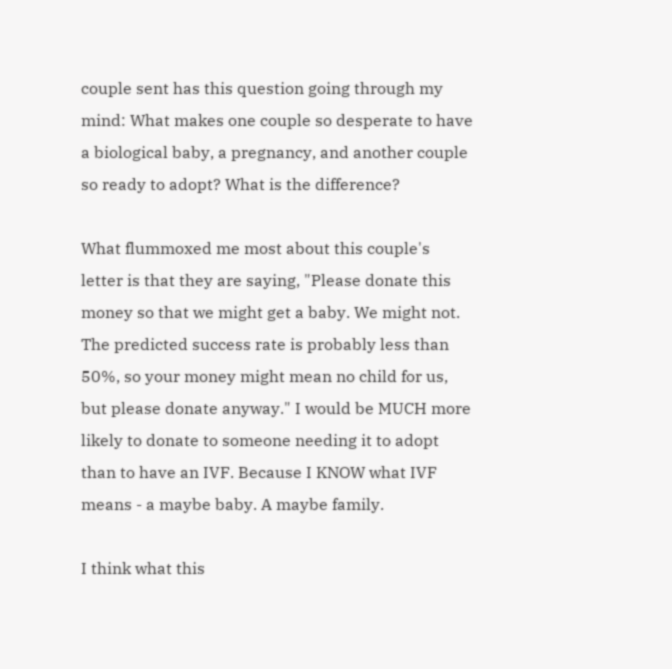couple sent has this question going through my mind: What makes one couple so desperate to have a biological baby, a pregnancy, and another couple so ready to adopt? What is the difference?

What flummoxed me most about this couple's letter is that they are saying, "Please donate this money so that we might get a baby. We might not. The predicted success rate is probably less than 50%, so your money might mean no child for us, but please donate anyway." I would be MUCH more likely to donate to someone needing it to adopt than to have an IVF. Because I KNOW what IVF means - a maybe baby. A maybe family.

I think what this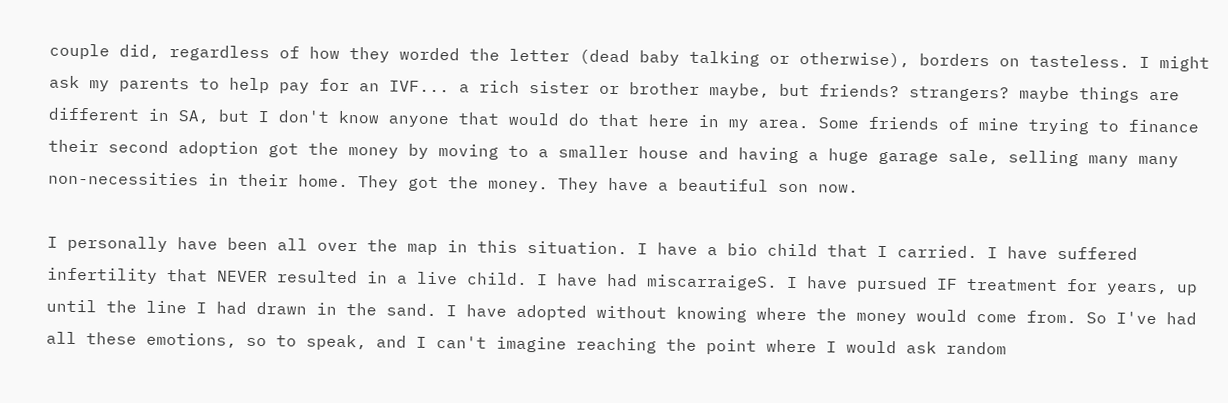couple did, regardless of how they worded the letter (dead baby talking or otherwise), borders on tasteless. I might ask my parents to help pay for an IVF... a rich sister or brother maybe, but friends? strangers? maybe things are different in SA, but I don't know anyone that would do that here in my area. Some friends of mine trying to finance their second adoption got the money by moving to a smaller house and having a huge garage sale, selling many many non-necessities in their home. They got the money. They have a beautiful son now.

I personally have been all over the map in this situation. I have a bio child that I carried. I have suffered infertility that NEVER resulted in a live child. I have had miscarraigeS. I have pursued IF treatment for years, up until the line I had drawn in the sand. I have adopted without knowing where the money would come from. So I've had all these emotions, so to speak, and I can't imagine reaching the point where I would ask random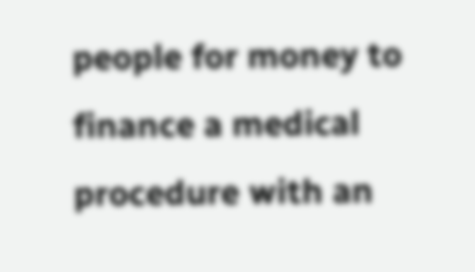people for money to finance a medical procedure with an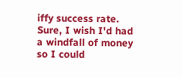iffy success rate. Sure, I wish I'd had a windfall of money so I could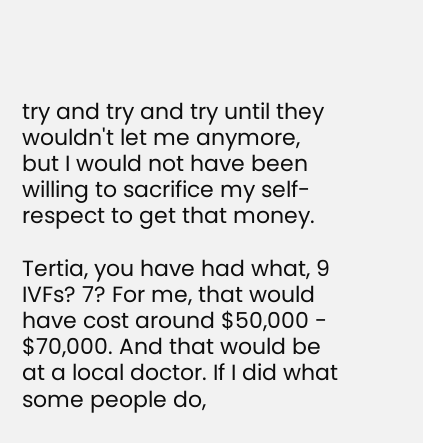try and try and try until they wouldn't let me anymore, but I would not have been willing to sacrifice my self-respect to get that money.

Tertia, you have had what, 9 IVFs? 7? For me, that would have cost around $50,000 - $70,000. And that would be at a local doctor. If I did what some people do,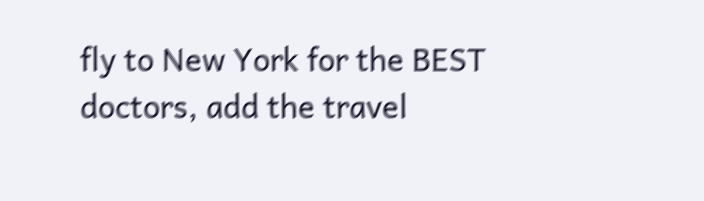fly to New York for the BEST doctors, add the travel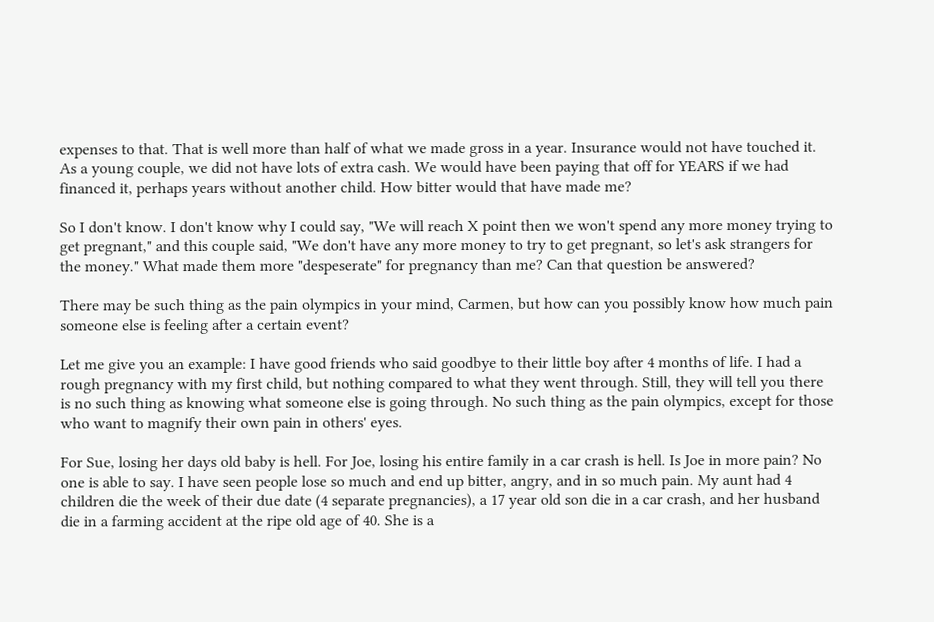expenses to that. That is well more than half of what we made gross in a year. Insurance would not have touched it. As a young couple, we did not have lots of extra cash. We would have been paying that off for YEARS if we had financed it, perhaps years without another child. How bitter would that have made me?

So I don't know. I don't know why I could say, "We will reach X point then we won't spend any more money trying to get pregnant," and this couple said, "We don't have any more money to try to get pregnant, so let's ask strangers for the money." What made them more "despeserate" for pregnancy than me? Can that question be answered?

There may be such thing as the pain olympics in your mind, Carmen, but how can you possibly know how much pain someone else is feeling after a certain event?

Let me give you an example: I have good friends who said goodbye to their little boy after 4 months of life. I had a rough pregnancy with my first child, but nothing compared to what they went through. Still, they will tell you there is no such thing as knowing what someone else is going through. No such thing as the pain olympics, except for those who want to magnify their own pain in others' eyes.

For Sue, losing her days old baby is hell. For Joe, losing his entire family in a car crash is hell. Is Joe in more pain? No one is able to say. I have seen people lose so much and end up bitter, angry, and in so much pain. My aunt had 4 children die the week of their due date (4 separate pregnancies), a 17 year old son die in a car crash, and her husband die in a farming accident at the ripe old age of 40. She is a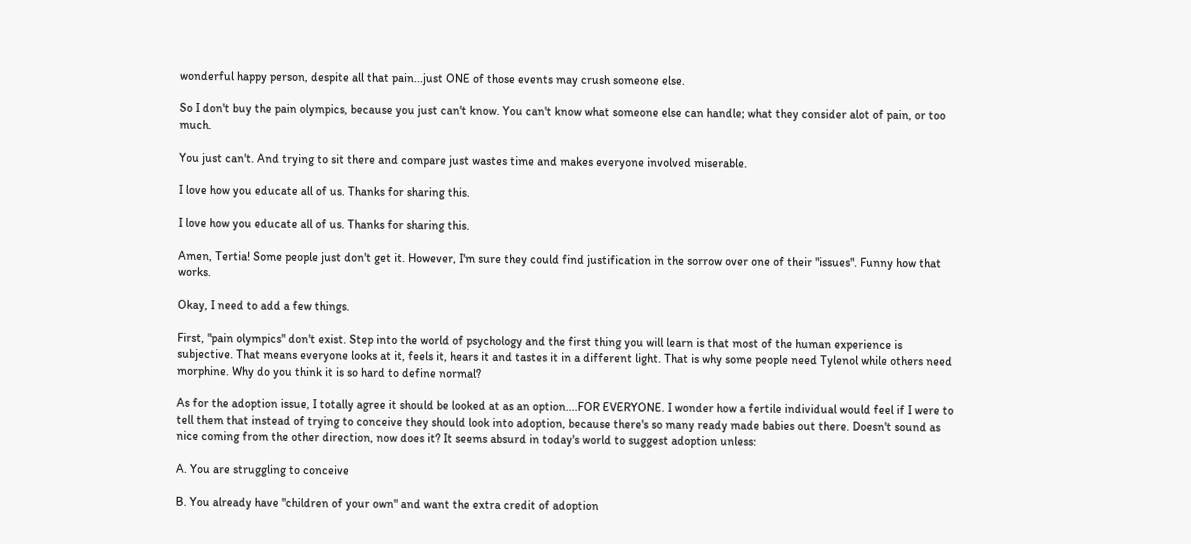wonderful happy person, despite all that pain...just ONE of those events may crush someone else.

So I don't buy the pain olympics, because you just can't know. You can't know what someone else can handle; what they consider alot of pain, or too much.

You just can't. And trying to sit there and compare just wastes time and makes everyone involved miserable.

I love how you educate all of us. Thanks for sharing this.

I love how you educate all of us. Thanks for sharing this.

Amen, Tertia! Some people just don't get it. However, I'm sure they could find justification in the sorrow over one of their "issues". Funny how that works.

Okay, I need to add a few things.

First, "pain olympics" don't exist. Step into the world of psychology and the first thing you will learn is that most of the human experience is subjective. That means everyone looks at it, feels it, hears it and tastes it in a different light. That is why some people need Tylenol while others need morphine. Why do you think it is so hard to define normal?

As for the adoption issue, I totally agree it should be looked at as an option....FOR EVERYONE. I wonder how a fertile individual would feel if I were to tell them that instead of trying to conceive they should look into adoption, because there's so many ready made babies out there. Doesn't sound as nice coming from the other direction, now does it? It seems absurd in today's world to suggest adoption unless:

A. You are struggling to conceive

B. You already have "children of your own" and want the extra credit of adoption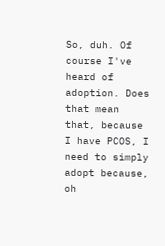So, duh. Of course I've heard of adoption. Does that mean that, because I have PCOS, I need to simply adopt because, oh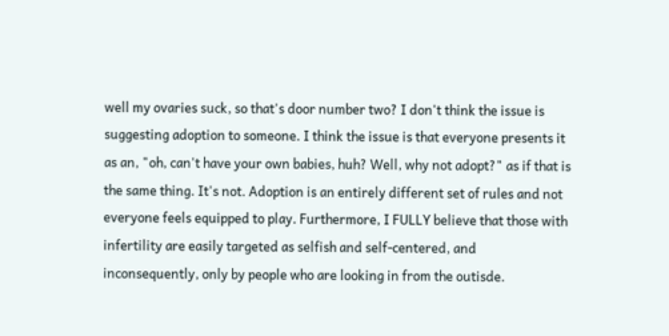well my ovaries suck, so that's door number two? I don't think the issue is suggesting adoption to someone. I think the issue is that everyone presents it as an, "oh, can't have your own babies, huh? Well, why not adopt?" as if that is the same thing. It's not. Adoption is an entirely different set of rules and not everyone feels equipped to play. Furthermore, I FULLY believe that those with infertility are easily targeted as selfish and self-centered, and inconsequently, only by people who are looking in from the outisde.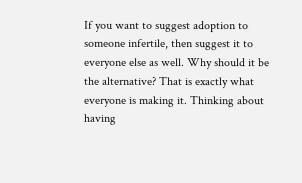If you want to suggest adoption to someone infertile, then suggest it to everyone else as well. Why should it be the alternative? That is exactly what everyone is making it. Thinking about having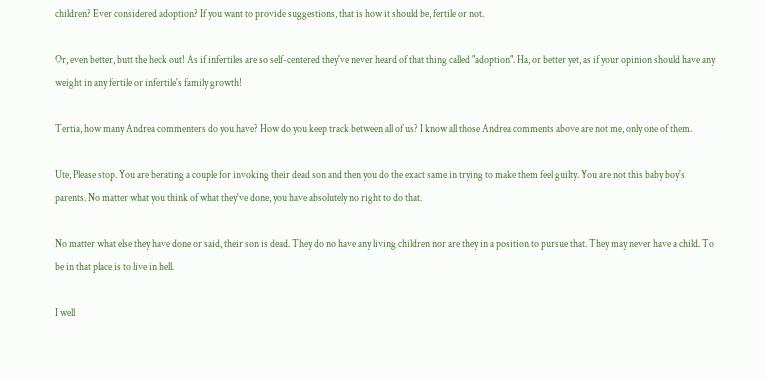children? Ever considered adoption? If you want to provide suggestions, that is how it should be, fertile or not.

Or, even better, butt the heck out! As if infertiles are so self-centered they've never heard of that thing called "adoption". Ha, or better yet, as if your opinion should have any weight in any fertile or infertile's family growth!

Tertia, how many Andrea commenters do you have? How do you keep track between all of us? I know all those Andrea comments above are not me, only one of them.

Ute, Please stop. You are berating a couple for invoking their dead son and then you do the exact same in trying to make them feel guilty. You are not this baby boy's parents. No matter what you think of what they've done, you have absolutely no right to do that.

No matter what else they have done or said, their son is dead. They do no have any living children nor are they in a position to pursue that. They may never have a child. To be in that place is to live in hell.

I well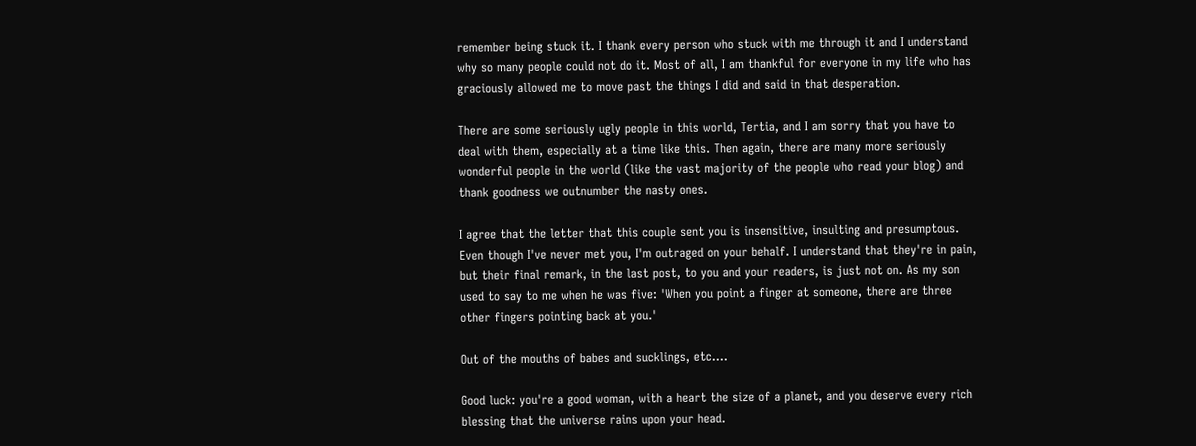remember being stuck it. I thank every person who stuck with me through it and I understand why so many people could not do it. Most of all, I am thankful for everyone in my life who has graciously allowed me to move past the things I did and said in that desperation.

There are some seriously ugly people in this world, Tertia, and I am sorry that you have to deal with them, especially at a time like this. Then again, there are many more seriously wonderful people in the world (like the vast majority of the people who read your blog) and thank goodness we outnumber the nasty ones.

I agree that the letter that this couple sent you is insensitive, insulting and presumptous. Even though I've never met you, I'm outraged on your behalf. I understand that they're in pain, but their final remark, in the last post, to you and your readers, is just not on. As my son used to say to me when he was five: 'When you point a finger at someone, there are three other fingers pointing back at you.'

Out of the mouths of babes and sucklings, etc....

Good luck: you're a good woman, with a heart the size of a planet, and you deserve every rich blessing that the universe rains upon your head.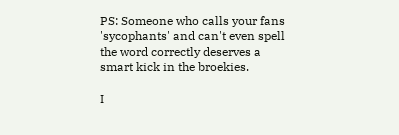PS: Someone who calls your fans 'sycophants' and can't even spell the word correctly deserves a smart kick in the broekies.

I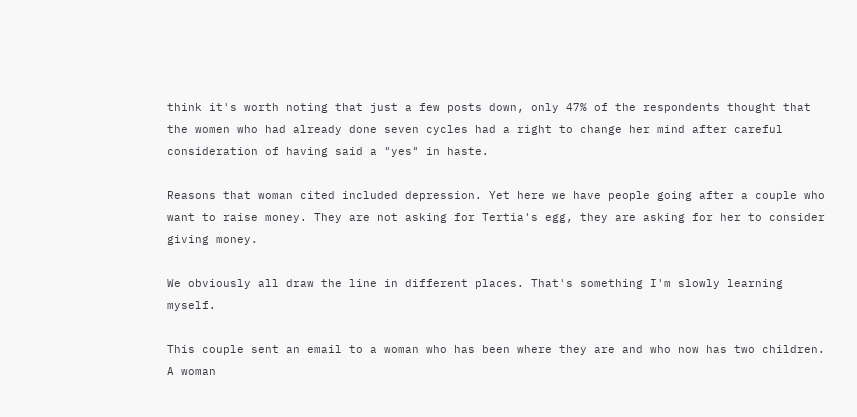think it's worth noting that just a few posts down, only 47% of the respondents thought that the women who had already done seven cycles had a right to change her mind after careful consideration of having said a "yes" in haste.

Reasons that woman cited included depression. Yet here we have people going after a couple who want to raise money. They are not asking for Tertia's egg, they are asking for her to consider giving money.

We obviously all draw the line in different places. That's something I'm slowly learning myself.

This couple sent an email to a woman who has been where they are and who now has two children. A woman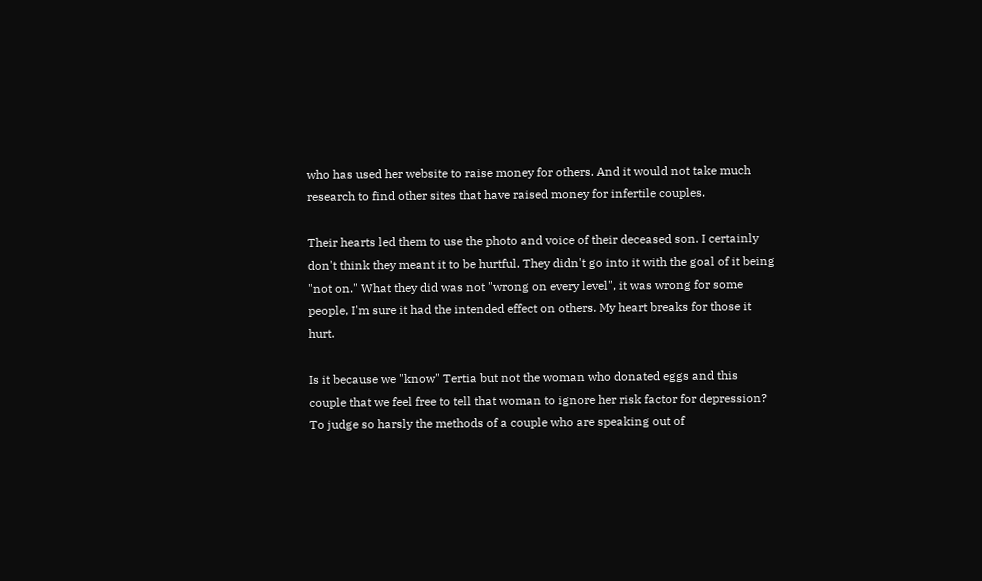who has used her website to raise money for others. And it would not take much research to find other sites that have raised money for infertile couples.

Their hearts led them to use the photo and voice of their deceased son. I certainly don't think they meant it to be hurtful. They didn't go into it with the goal of it being "not on." What they did was not "wrong on every level", it was wrong for some people, I'm sure it had the intended effect on others. My heart breaks for those it hurt.

Is it because we "know" Tertia but not the woman who donated eggs and this couple that we feel free to tell that woman to ignore her risk factor for depression? To judge so harsly the methods of a couple who are speaking out of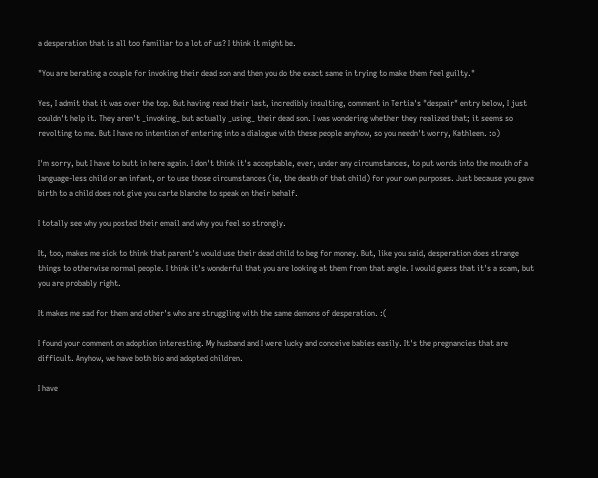a desperation that is all too familiar to a lot of us? I think it might be.

"You are berating a couple for invoking their dead son and then you do the exact same in trying to make them feel guilty."

Yes, I admit that it was over the top. But having read their last, incredibly insulting, comment in Tertia's "despair" entry below, I just couldn't help it. They aren't _invoking_ but actually _using_ their dead son. I was wondering whether they realized that; it seems so revolting to me. But I have no intention of entering into a dialogue with these people anyhow, so you needn't worry, Kathleen. :o)

I'm sorry, but I have to butt in here again. I don't think it's acceptable, ever, under any circumstances, to put words into the mouth of a language-less child or an infant, or to use those circumstances (ie, the death of that child) for your own purposes. Just because you gave birth to a child does not give you carte blanche to speak on their behalf.

I totally see why you posted their email and why you feel so strongly.

It, too, makes me sick to think that parent's would use their dead child to beg for money. But, like you said, desperation does strange things to otherwise normal people. I think it's wonderful that you are looking at them from that angle. I would guess that it's a scam, but you are probably right.

It makes me sad for them and other's who are struggling with the same demons of desperation. :(

I found your comment on adoption interesting. My husband and I were lucky and conceive babies easily. It's the pregnancies that are difficult. Anyhow, we have both bio and adopted children.

I have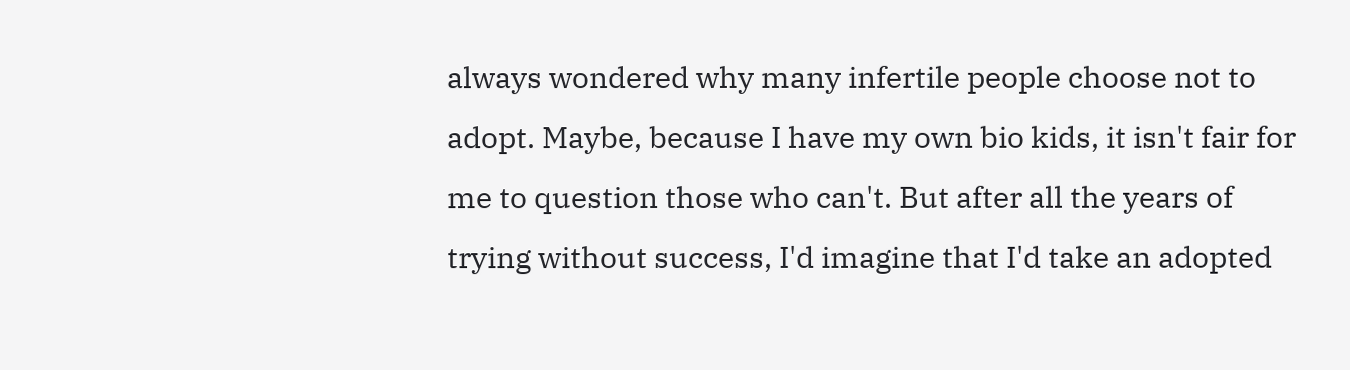always wondered why many infertile people choose not to adopt. Maybe, because I have my own bio kids, it isn't fair for me to question those who can't. But after all the years of trying without success, I'd imagine that I'd take an adopted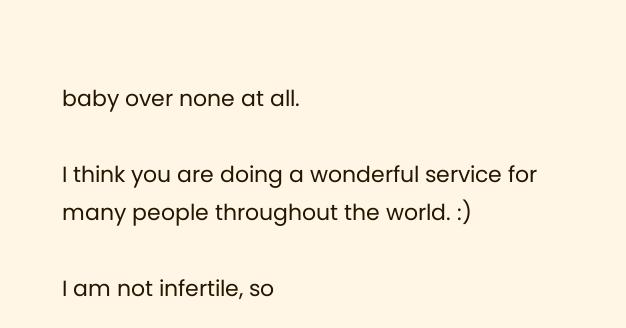baby over none at all.

I think you are doing a wonderful service for many people throughout the world. :)

I am not infertile, so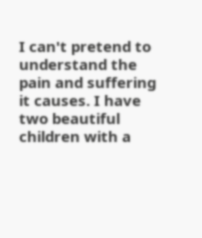I can't pretend to understand the pain and suffering it causes. I have two beautiful children with a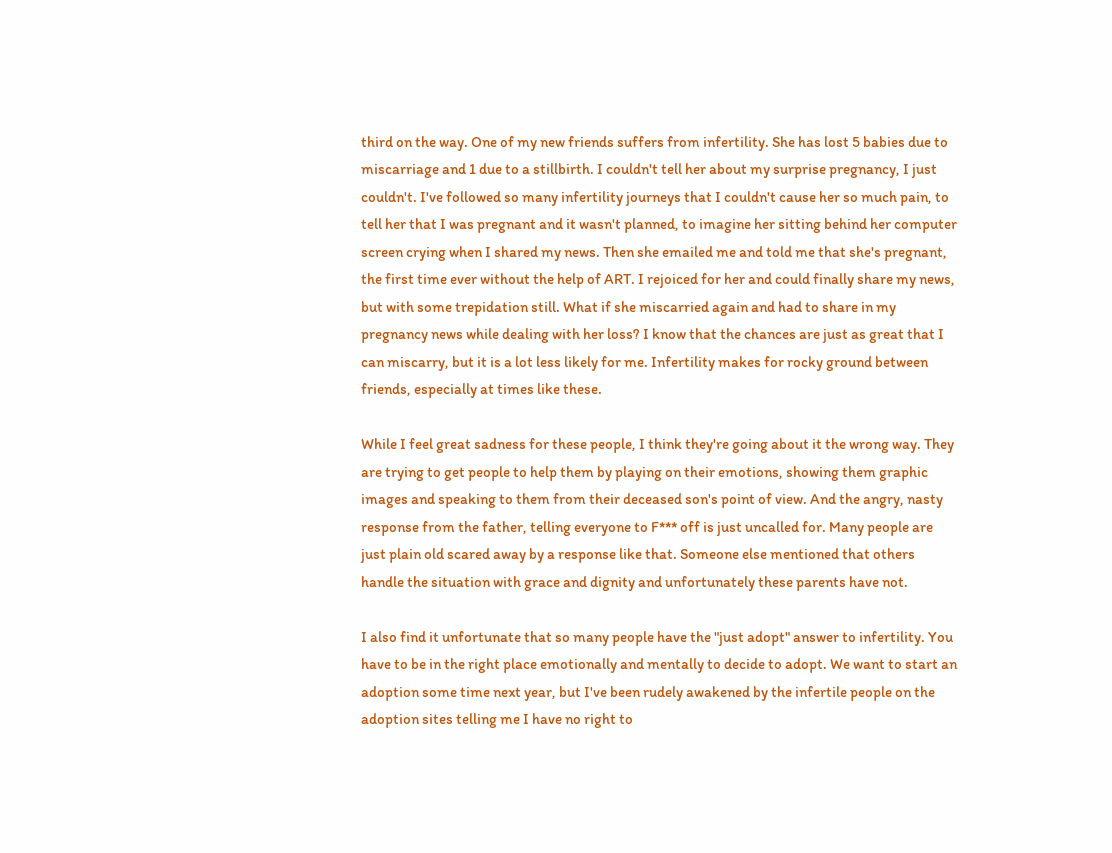third on the way. One of my new friends suffers from infertility. She has lost 5 babies due to miscarriage and 1 due to a stillbirth. I couldn't tell her about my surprise pregnancy, I just couldn't. I've followed so many infertility journeys that I couldn't cause her so much pain, to tell her that I was pregnant and it wasn't planned, to imagine her sitting behind her computer screen crying when I shared my news. Then she emailed me and told me that she's pregnant, the first time ever without the help of ART. I rejoiced for her and could finally share my news, but with some trepidation still. What if she miscarried again and had to share in my pregnancy news while dealing with her loss? I know that the chances are just as great that I can miscarry, but it is a lot less likely for me. Infertility makes for rocky ground between friends, especially at times like these.

While I feel great sadness for these people, I think they're going about it the wrong way. They are trying to get people to help them by playing on their emotions, showing them graphic images and speaking to them from their deceased son's point of view. And the angry, nasty response from the father, telling everyone to F*** off is just uncalled for. Many people are just plain old scared away by a response like that. Someone else mentioned that others handle the situation with grace and dignity and unfortunately these parents have not.

I also find it unfortunate that so many people have the "just adopt" answer to infertility. You have to be in the right place emotionally and mentally to decide to adopt. We want to start an adoption some time next year, but I've been rudely awakened by the infertile people on the adoption sites telling me I have no right to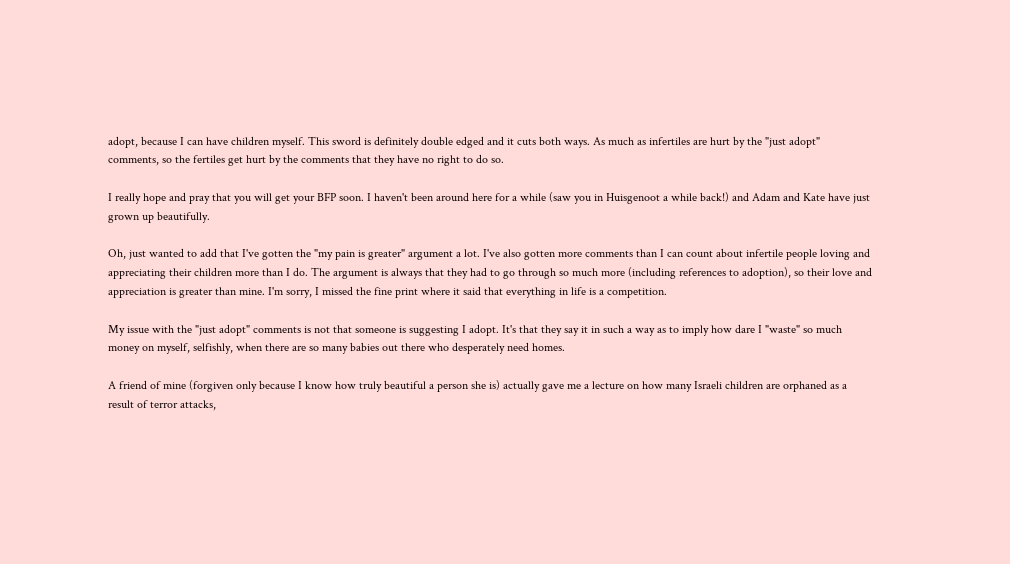adopt, because I can have children myself. This sword is definitely double edged and it cuts both ways. As much as infertiles are hurt by the "just adopt" comments, so the fertiles get hurt by the comments that they have no right to do so.

I really hope and pray that you will get your BFP soon. I haven't been around here for a while (saw you in Huisgenoot a while back!) and Adam and Kate have just grown up beautifully.

Oh, just wanted to add that I've gotten the "my pain is greater" argument a lot. I've also gotten more comments than I can count about infertile people loving and appreciating their children more than I do. The argument is always that they had to go through so much more (including references to adoption), so their love and appreciation is greater than mine. I'm sorry, I missed the fine print where it said that everything in life is a competition.

My issue with the "just adopt" comments is not that someone is suggesting I adopt. It's that they say it in such a way as to imply how dare I "waste" so much money on myself, selfishly, when there are so many babies out there who desperately need homes.

A friend of mine (forgiven only because I know how truly beautiful a person she is) actually gave me a lecture on how many Israeli children are orphaned as a result of terror attacks,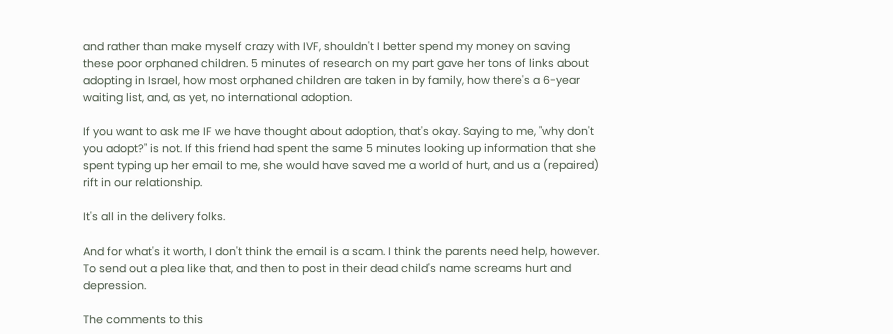and rather than make myself crazy with IVF, shouldn't I better spend my money on saving these poor orphaned children. 5 minutes of research on my part gave her tons of links about adopting in Israel, how most orphaned children are taken in by family, how there's a 6-year waiting list, and, as yet, no international adoption.

If you want to ask me IF we have thought about adoption, that's okay. Saying to me, "why don't you adopt?" is not. If this friend had spent the same 5 minutes looking up information that she spent typing up her email to me, she would have saved me a world of hurt, and us a (repaired) rift in our relationship.

It's all in the delivery folks.

And for what's it worth, I don't think the email is a scam. I think the parents need help, however. To send out a plea like that, and then to post in their dead child's name screams hurt and depression.

The comments to this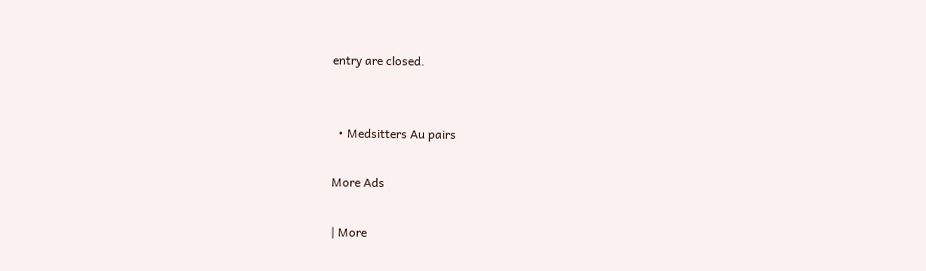entry are closed.


  • Medsitters Au pairs

More Ads

| More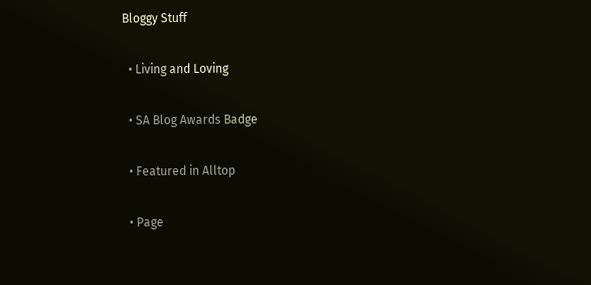Bloggy Stuff

  • Living and Loving

  • SA Blog Awards Badge

  • Featured in Alltop

  • Page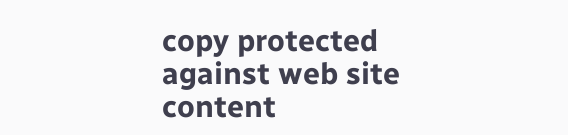copy protected against web site content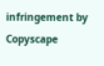infringement by Copyscape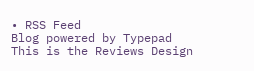• RSS Feed
Blog powered by Typepad
This is the Reviews Design